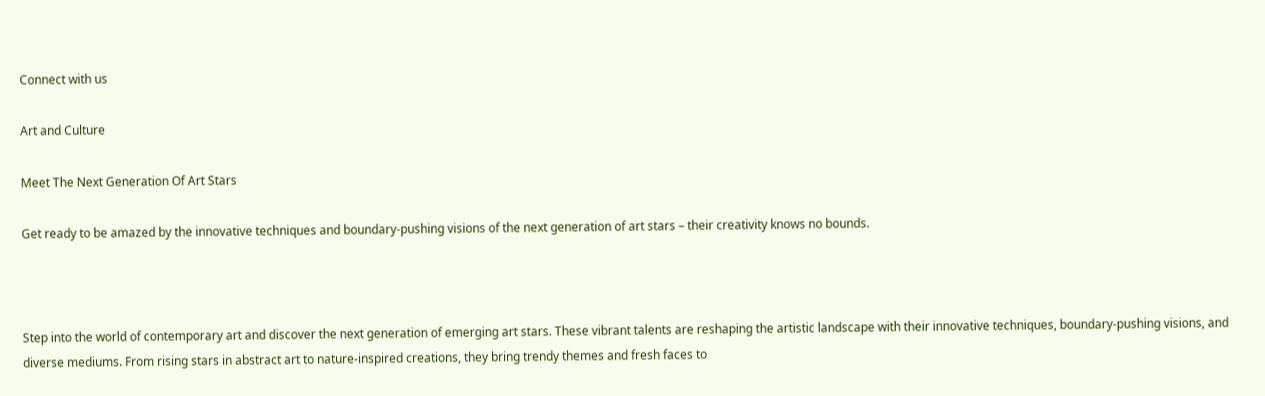Connect with us

Art and Culture

Meet The Next Generation Of Art Stars

Get ready to be amazed by the innovative techniques and boundary-pushing visions of the next generation of art stars – their creativity knows no bounds.



Step into the world of contemporary art and discover the next generation of emerging art stars. These vibrant talents are reshaping the artistic landscape with their innovative techniques, boundary-pushing visions, and diverse mediums. From rising stars in abstract art to nature-inspired creations, they bring trendy themes and fresh faces to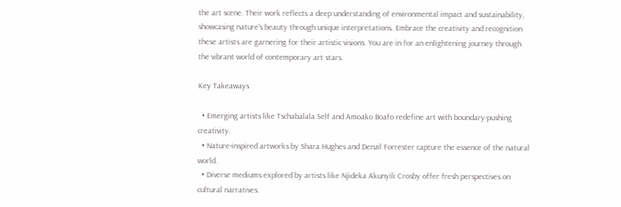the art scene. Their work reflects a deep understanding of environmental impact and sustainability, showcasing nature's beauty through unique interpretations. Embrace the creativity and recognition these artists are garnering for their artistic visions. You are in for an enlightening journey through the vibrant world of contemporary art stars.

Key Takeaways

  • Emerging artists like Tschabalala Self and Amoako Boafo redefine art with boundary-pushing creativity.
  • Nature-inspired artworks by Shara Hughes and Denzil Forrester capture the essence of the natural world.
  • Diverse mediums explored by artists like Njideka Akunyili Crosby offer fresh perspectives on cultural narratives.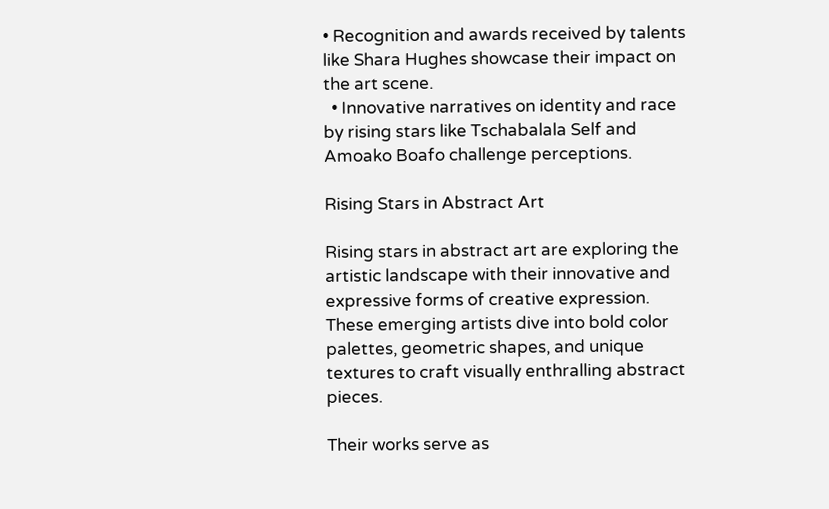• Recognition and awards received by talents like Shara Hughes showcase their impact on the art scene.
  • Innovative narratives on identity and race by rising stars like Tschabalala Self and Amoako Boafo challenge perceptions.

Rising Stars in Abstract Art

Rising stars in abstract art are exploring the artistic landscape with their innovative and expressive forms of creative expression. These emerging artists dive into bold color palettes, geometric shapes, and unique textures to craft visually enthralling abstract pieces.

Their works serve as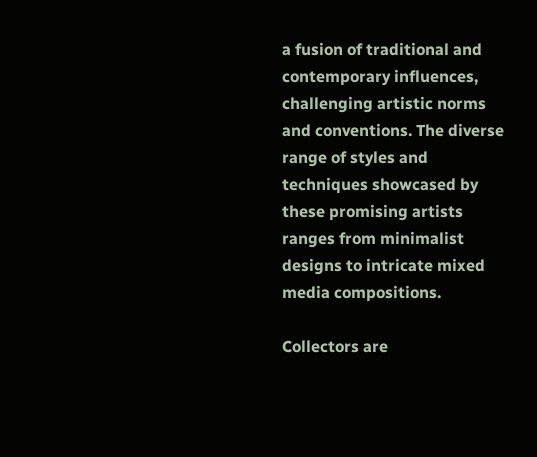a fusion of traditional and contemporary influences, challenging artistic norms and conventions. The diverse range of styles and techniques showcased by these promising artists ranges from minimalist designs to intricate mixed media compositions.

Collectors are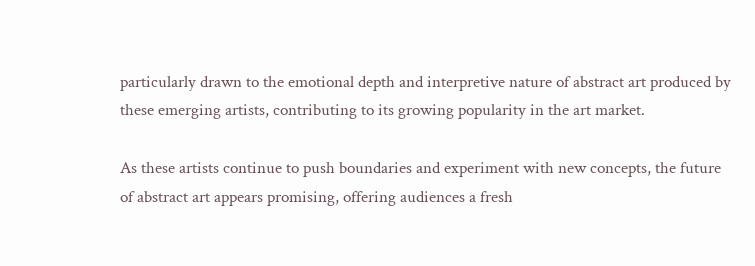particularly drawn to the emotional depth and interpretive nature of abstract art produced by these emerging artists, contributing to its growing popularity in the art market.

As these artists continue to push boundaries and experiment with new concepts, the future of abstract art appears promising, offering audiences a fresh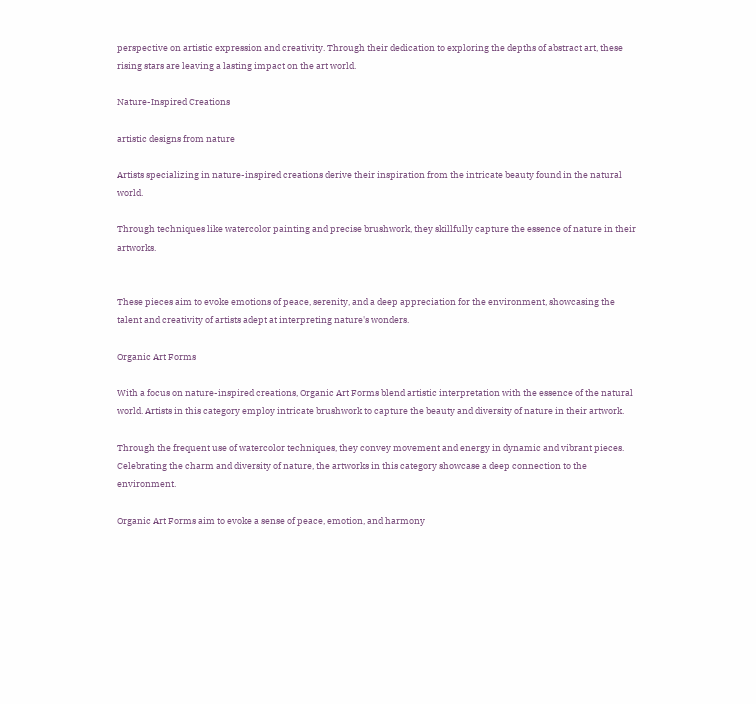perspective on artistic expression and creativity. Through their dedication to exploring the depths of abstract art, these rising stars are leaving a lasting impact on the art world.

Nature-Inspired Creations

artistic designs from nature

Artists specializing in nature-inspired creations derive their inspiration from the intricate beauty found in the natural world.

Through techniques like watercolor painting and precise brushwork, they skillfully capture the essence of nature in their artworks.


These pieces aim to evoke emotions of peace, serenity, and a deep appreciation for the environment, showcasing the talent and creativity of artists adept at interpreting nature's wonders.

Organic Art Forms

With a focus on nature-inspired creations, Organic Art Forms blend artistic interpretation with the essence of the natural world. Artists in this category employ intricate brushwork to capture the beauty and diversity of nature in their artwork.

Through the frequent use of watercolor techniques, they convey movement and energy in dynamic and vibrant pieces. Celebrating the charm and diversity of nature, the artworks in this category showcase a deep connection to the environment.

Organic Art Forms aim to evoke a sense of peace, emotion, and harmony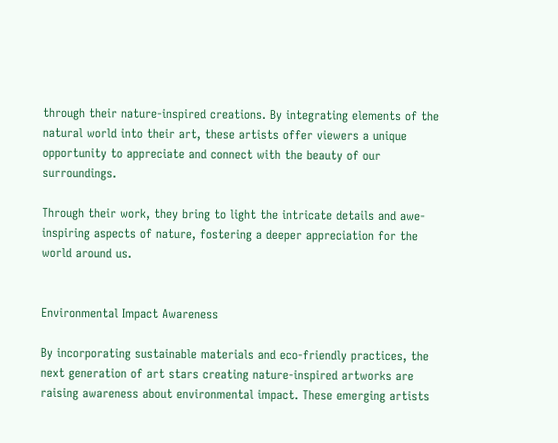through their nature-inspired creations. By integrating elements of the natural world into their art, these artists offer viewers a unique opportunity to appreciate and connect with the beauty of our surroundings.

Through their work, they bring to light the intricate details and awe-inspiring aspects of nature, fostering a deeper appreciation for the world around us.


Environmental Impact Awareness

By incorporating sustainable materials and eco-friendly practices, the next generation of art stars creating nature-inspired artworks are raising awareness about environmental impact. These emerging artists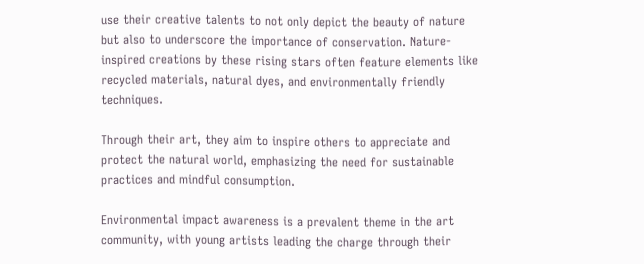use their creative talents to not only depict the beauty of nature but also to underscore the importance of conservation. Nature-inspired creations by these rising stars often feature elements like recycled materials, natural dyes, and environmentally friendly techniques.

Through their art, they aim to inspire others to appreciate and protect the natural world, emphasizing the need for sustainable practices and mindful consumption.

Environmental impact awareness is a prevalent theme in the art community, with young artists leading the charge through their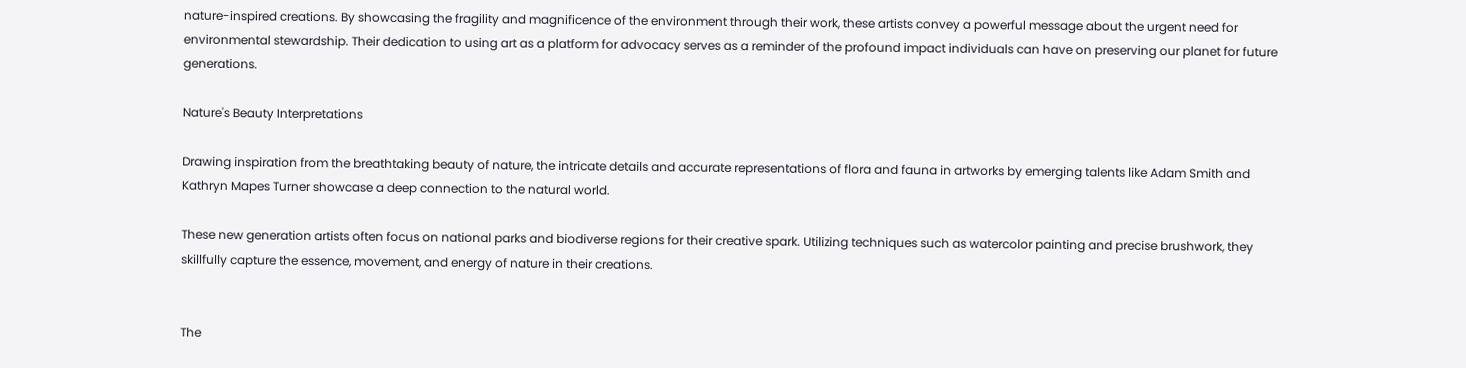nature-inspired creations. By showcasing the fragility and magnificence of the environment through their work, these artists convey a powerful message about the urgent need for environmental stewardship. Their dedication to using art as a platform for advocacy serves as a reminder of the profound impact individuals can have on preserving our planet for future generations.

Nature's Beauty Interpretations

Drawing inspiration from the breathtaking beauty of nature, the intricate details and accurate representations of flora and fauna in artworks by emerging talents like Adam Smith and Kathryn Mapes Turner showcase a deep connection to the natural world.

These new generation artists often focus on national parks and biodiverse regions for their creative spark. Utilizing techniques such as watercolor painting and precise brushwork, they skillfully capture the essence, movement, and energy of nature in their creations.


The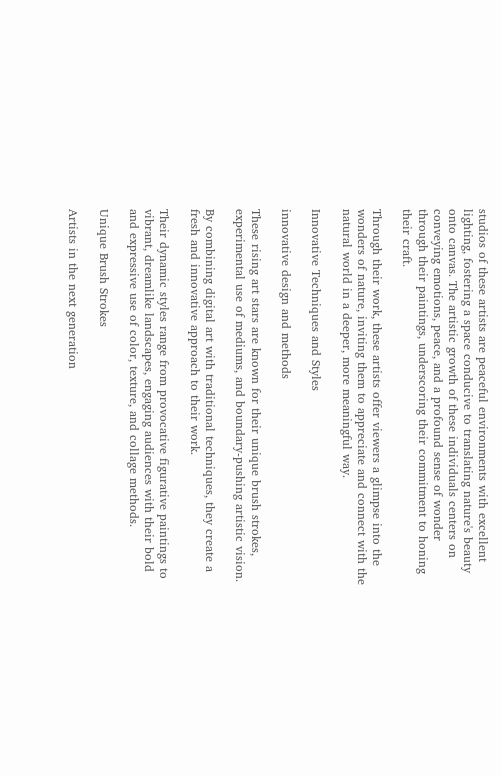studios of these artists are peaceful environments with excellent lighting, fostering a space conducive to translating nature's beauty onto canvas. The artistic growth of these individuals centers on conveying emotions, peace, and a profound sense of wonder through their paintings, underscoring their commitment to honing their craft.

Through their work, these artists offer viewers a glimpse into the wonders of nature, inviting them to appreciate and connect with the natural world in a deeper, more meaningful way.

Innovative Techniques and Styles

innovative design and methods

These rising art stars are known for their unique brush strokes, experimental use of mediums, and boundary-pushing artistic vision.

By combining digital art with traditional techniques, they create a fresh and innovative approach to their work.

Their dynamic styles range from provocative figurative paintings to vibrant, dreamlike landscapes, engaging audiences with their bold and expressive use of color, texture, and collage methods.

Unique Brush Strokes

Artists in the next generation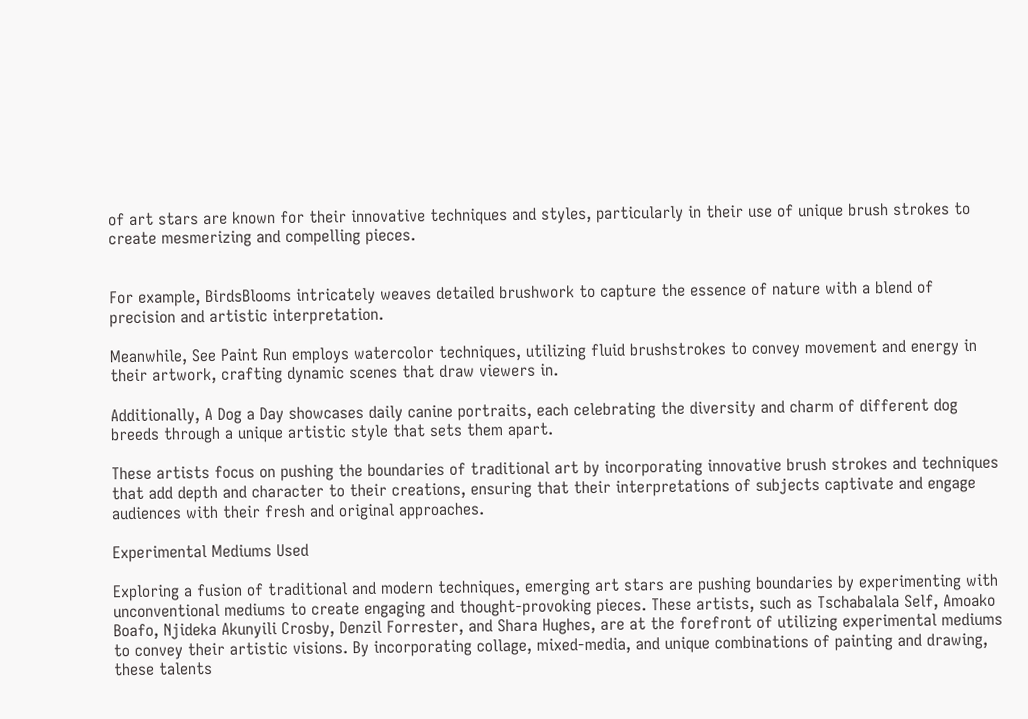of art stars are known for their innovative techniques and styles, particularly in their use of unique brush strokes to create mesmerizing and compelling pieces.


For example, BirdsBlooms intricately weaves detailed brushwork to capture the essence of nature with a blend of precision and artistic interpretation.

Meanwhile, See Paint Run employs watercolor techniques, utilizing fluid brushstrokes to convey movement and energy in their artwork, crafting dynamic scenes that draw viewers in.

Additionally, A Dog a Day showcases daily canine portraits, each celebrating the diversity and charm of different dog breeds through a unique artistic style that sets them apart.

These artists focus on pushing the boundaries of traditional art by incorporating innovative brush strokes and techniques that add depth and character to their creations, ensuring that their interpretations of subjects captivate and engage audiences with their fresh and original approaches.

Experimental Mediums Used

Exploring a fusion of traditional and modern techniques, emerging art stars are pushing boundaries by experimenting with unconventional mediums to create engaging and thought-provoking pieces. These artists, such as Tschabalala Self, Amoako Boafo, Njideka Akunyili Crosby, Denzil Forrester, and Shara Hughes, are at the forefront of utilizing experimental mediums to convey their artistic visions. By incorporating collage, mixed-media, and unique combinations of painting and drawing, these talents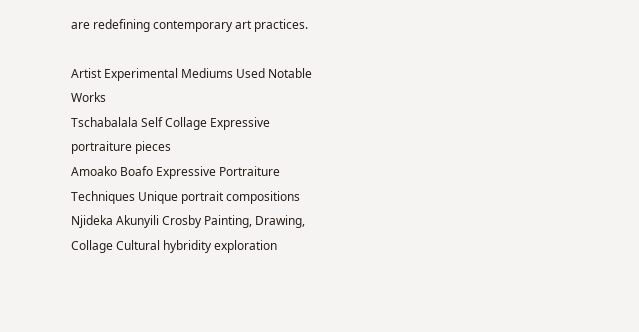are redefining contemporary art practices.

Artist Experimental Mediums Used Notable Works
Tschabalala Self Collage Expressive portraiture pieces
Amoako Boafo Expressive Portraiture Techniques Unique portrait compositions
Njideka Akunyili Crosby Painting, Drawing, Collage Cultural hybridity exploration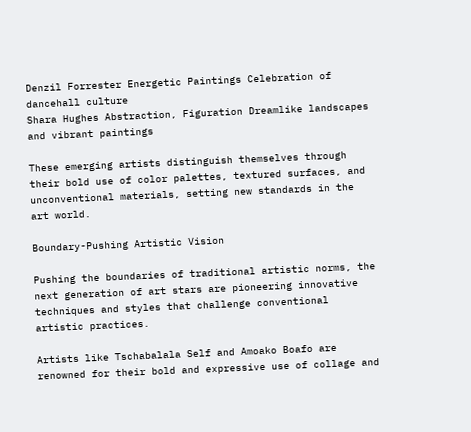Denzil Forrester Energetic Paintings Celebration of dancehall culture
Shara Hughes Abstraction, Figuration Dreamlike landscapes and vibrant paintings

These emerging artists distinguish themselves through their bold use of color palettes, textured surfaces, and unconventional materials, setting new standards in the art world.

Boundary-Pushing Artistic Vision

Pushing the boundaries of traditional artistic norms, the next generation of art stars are pioneering innovative techniques and styles that challenge conventional artistic practices.

Artists like Tschabalala Self and Amoako Boafo are renowned for their bold and expressive use of collage and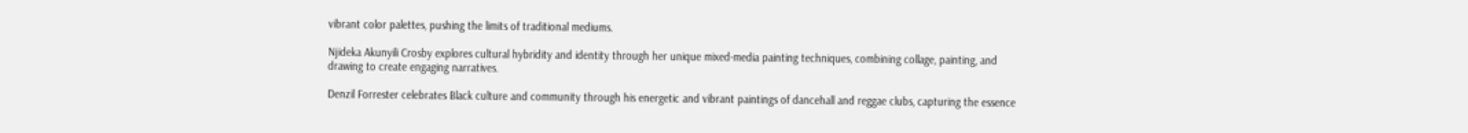vibrant color palettes, pushing the limits of traditional mediums.

Njideka Akunyili Crosby explores cultural hybridity and identity through her unique mixed-media painting techniques, combining collage, painting, and drawing to create engaging narratives.

Denzil Forrester celebrates Black culture and community through his energetic and vibrant paintings of dancehall and reggae clubs, capturing the essence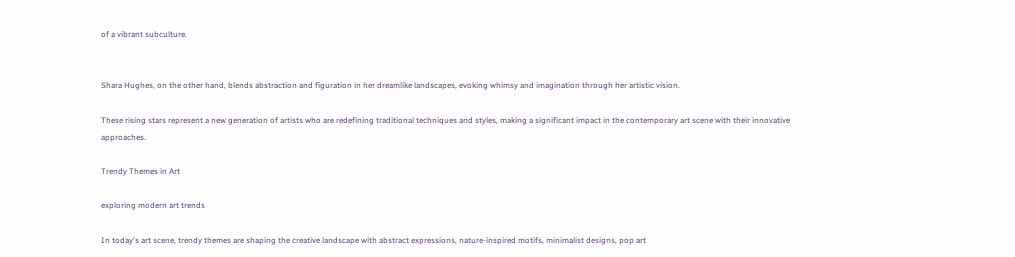of a vibrant subculture.


Shara Hughes, on the other hand, blends abstraction and figuration in her dreamlike landscapes, evoking whimsy and imagination through her artistic vision.

These rising stars represent a new generation of artists who are redefining traditional techniques and styles, making a significant impact in the contemporary art scene with their innovative approaches.

Trendy Themes in Art

exploring modern art trends

In today's art scene, trendy themes are shaping the creative landscape with abstract expressions, nature-inspired motifs, minimalist designs, pop art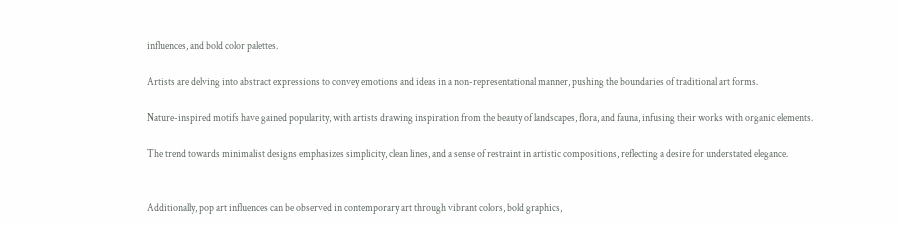influences, and bold color palettes.

Artists are delving into abstract expressions to convey emotions and ideas in a non-representational manner, pushing the boundaries of traditional art forms.

Nature-inspired motifs have gained popularity, with artists drawing inspiration from the beauty of landscapes, flora, and fauna, infusing their works with organic elements.

The trend towards minimalist designs emphasizes simplicity, clean lines, and a sense of restraint in artistic compositions, reflecting a desire for understated elegance.


Additionally, pop art influences can be observed in contemporary art through vibrant colors, bold graphics,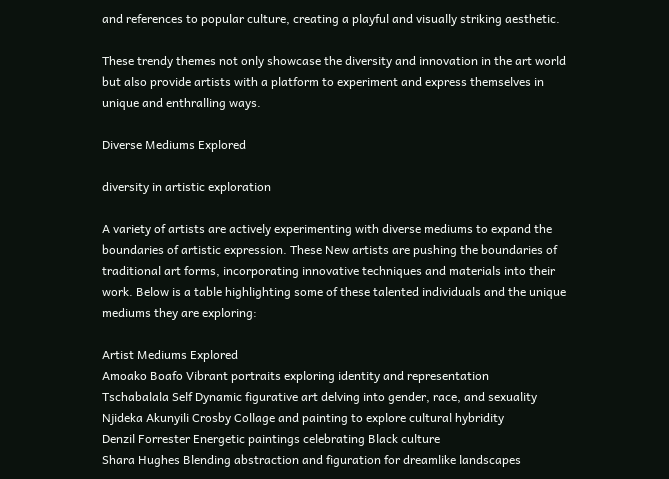and references to popular culture, creating a playful and visually striking aesthetic.

These trendy themes not only showcase the diversity and innovation in the art world but also provide artists with a platform to experiment and express themselves in unique and enthralling ways.

Diverse Mediums Explored

diversity in artistic exploration

A variety of artists are actively experimenting with diverse mediums to expand the boundaries of artistic expression. These New artists are pushing the boundaries of traditional art forms, incorporating innovative techniques and materials into their work. Below is a table highlighting some of these talented individuals and the unique mediums they are exploring:

Artist Mediums Explored
Amoako Boafo Vibrant portraits exploring identity and representation
Tschabalala Self Dynamic figurative art delving into gender, race, and sexuality
Njideka Akunyili Crosby Collage and painting to explore cultural hybridity
Denzil Forrester Energetic paintings celebrating Black culture
Shara Hughes Blending abstraction and figuration for dreamlike landscapes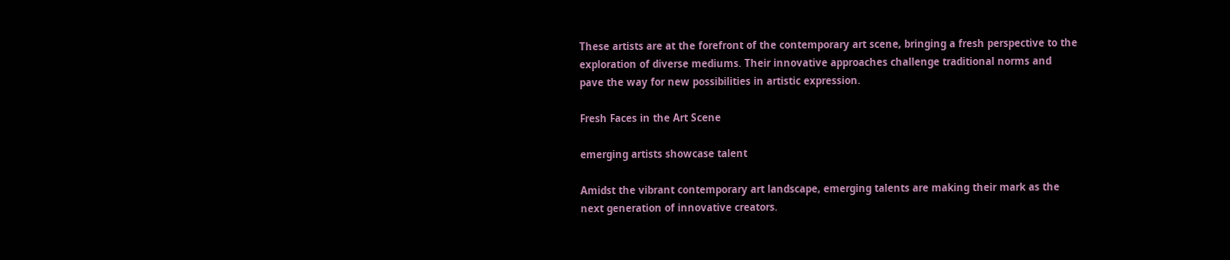These artists are at the forefront of the contemporary art scene, bringing a fresh perspective to the exploration of diverse mediums. Their innovative approaches challenge traditional norms and pave the way for new possibilities in artistic expression.

Fresh Faces in the Art Scene

emerging artists showcase talent

Amidst the vibrant contemporary art landscape, emerging talents are making their mark as the next generation of innovative creators.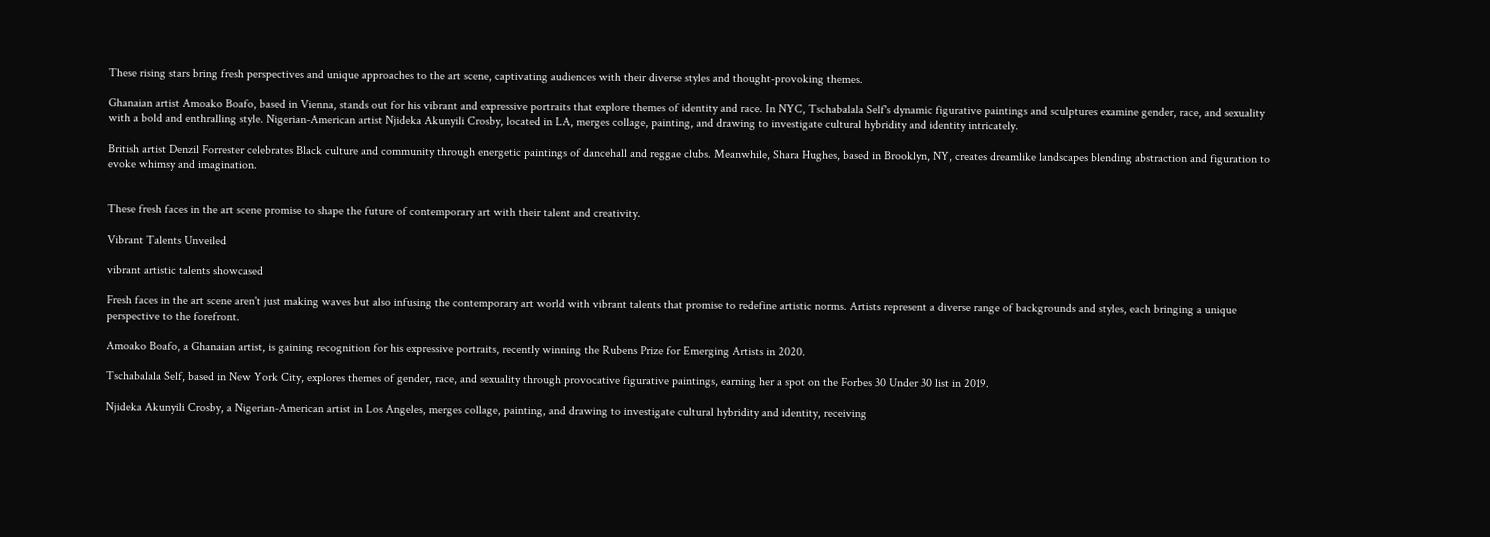These rising stars bring fresh perspectives and unique approaches to the art scene, captivating audiences with their diverse styles and thought-provoking themes.

Ghanaian artist Amoako Boafo, based in Vienna, stands out for his vibrant and expressive portraits that explore themes of identity and race. In NYC, Tschabalala Self's dynamic figurative paintings and sculptures examine gender, race, and sexuality with a bold and enthralling style. Nigerian-American artist Njideka Akunyili Crosby, located in LA, merges collage, painting, and drawing to investigate cultural hybridity and identity intricately.

British artist Denzil Forrester celebrates Black culture and community through energetic paintings of dancehall and reggae clubs. Meanwhile, Shara Hughes, based in Brooklyn, NY, creates dreamlike landscapes blending abstraction and figuration to evoke whimsy and imagination.


These fresh faces in the art scene promise to shape the future of contemporary art with their talent and creativity.

Vibrant Talents Unveiled

vibrant artistic talents showcased

Fresh faces in the art scene aren't just making waves but also infusing the contemporary art world with vibrant talents that promise to redefine artistic norms. Artists represent a diverse range of backgrounds and styles, each bringing a unique perspective to the forefront.

Amoako Boafo, a Ghanaian artist, is gaining recognition for his expressive portraits, recently winning the Rubens Prize for Emerging Artists in 2020.

Tschabalala Self, based in New York City, explores themes of gender, race, and sexuality through provocative figurative paintings, earning her a spot on the Forbes 30 Under 30 list in 2019.

Njideka Akunyili Crosby, a Nigerian-American artist in Los Angeles, merges collage, painting, and drawing to investigate cultural hybridity and identity, receiving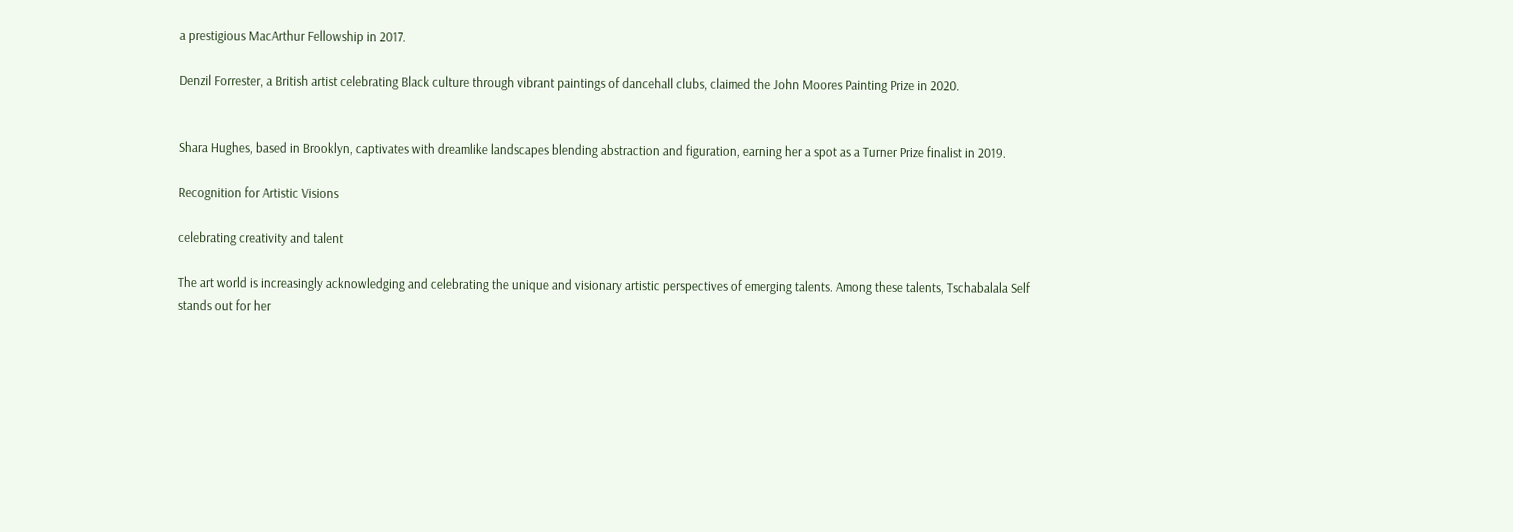a prestigious MacArthur Fellowship in 2017.

Denzil Forrester, a British artist celebrating Black culture through vibrant paintings of dancehall clubs, claimed the John Moores Painting Prize in 2020.


Shara Hughes, based in Brooklyn, captivates with dreamlike landscapes blending abstraction and figuration, earning her a spot as a Turner Prize finalist in 2019.

Recognition for Artistic Visions

celebrating creativity and talent

The art world is increasingly acknowledging and celebrating the unique and visionary artistic perspectives of emerging talents. Among these talents, Tschabalala Self stands out for her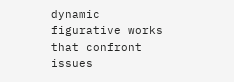dynamic figurative works that confront issues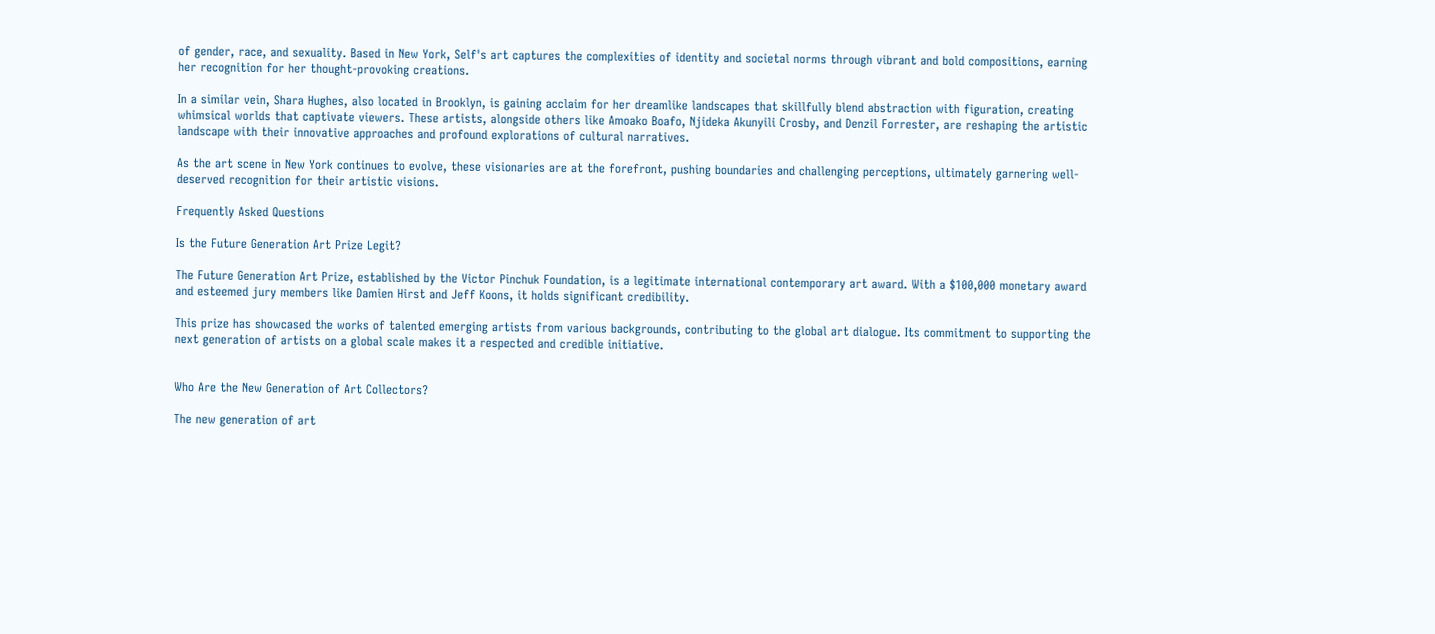of gender, race, and sexuality. Based in New York, Self's art captures the complexities of identity and societal norms through vibrant and bold compositions, earning her recognition for her thought-provoking creations.

In a similar vein, Shara Hughes, also located in Brooklyn, is gaining acclaim for her dreamlike landscapes that skillfully blend abstraction with figuration, creating whimsical worlds that captivate viewers. These artists, alongside others like Amoako Boafo, Njideka Akunyili Crosby, and Denzil Forrester, are reshaping the artistic landscape with their innovative approaches and profound explorations of cultural narratives.

As the art scene in New York continues to evolve, these visionaries are at the forefront, pushing boundaries and challenging perceptions, ultimately garnering well-deserved recognition for their artistic visions.

Frequently Asked Questions

Is the Future Generation Art Prize Legit?

The Future Generation Art Prize, established by the Victor Pinchuk Foundation, is a legitimate international contemporary art award. With a $100,000 monetary award and esteemed jury members like Damien Hirst and Jeff Koons, it holds significant credibility.

This prize has showcased the works of talented emerging artists from various backgrounds, contributing to the global art dialogue. Its commitment to supporting the next generation of artists on a global scale makes it a respected and credible initiative.


Who Are the New Generation of Art Collectors?

The new generation of art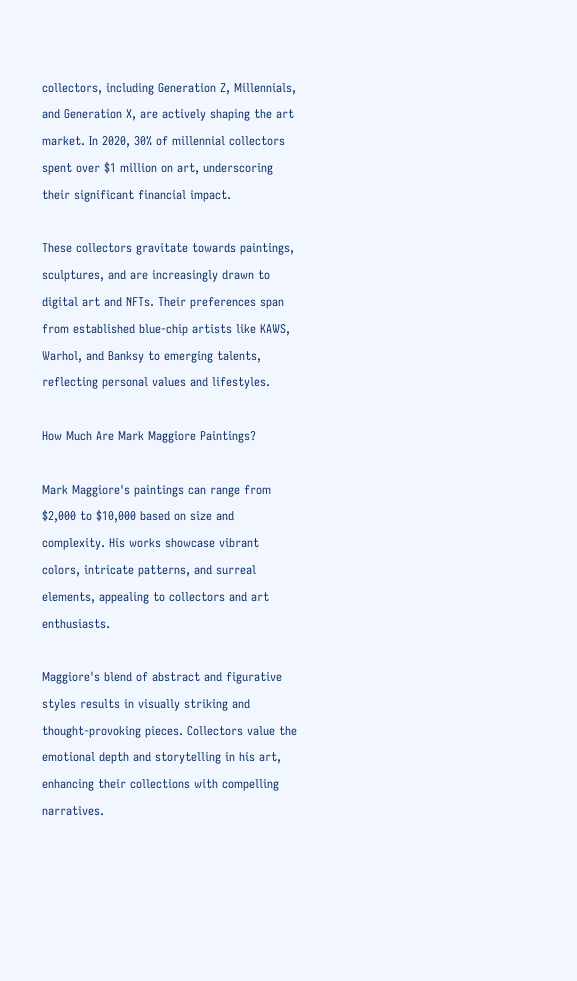collectors, including Generation Z, Millennials, and Generation X, are actively shaping the art market. In 2020, 30% of millennial collectors spent over $1 million on art, underscoring their significant financial impact.

These collectors gravitate towards paintings, sculptures, and are increasingly drawn to digital art and NFTs. Their preferences span from established blue-chip artists like KAWS, Warhol, and Banksy to emerging talents, reflecting personal values and lifestyles.

How Much Are Mark Maggiore Paintings?

Mark Maggiore's paintings can range from $2,000 to $10,000 based on size and complexity. His works showcase vibrant colors, intricate patterns, and surreal elements, appealing to collectors and art enthusiasts.

Maggiore's blend of abstract and figurative styles results in visually striking and thought-provoking pieces. Collectors value the emotional depth and storytelling in his art, enhancing their collections with compelling narratives.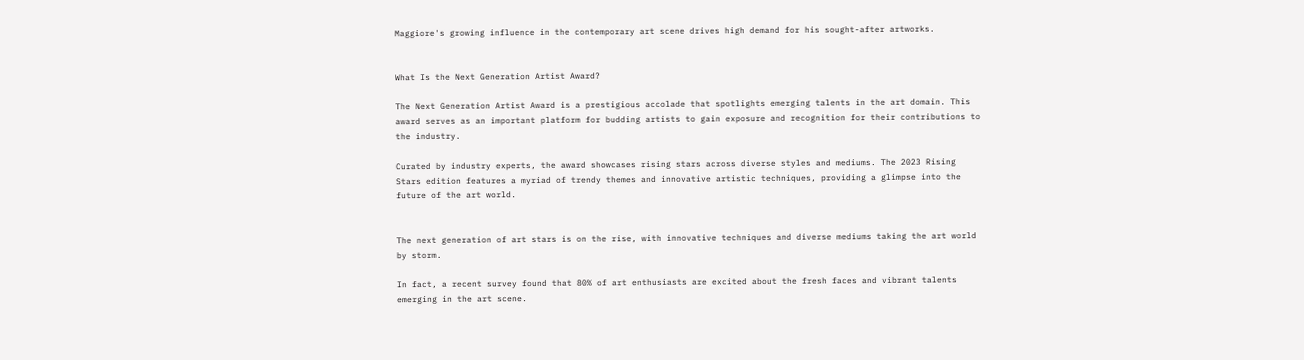Maggiore's growing influence in the contemporary art scene drives high demand for his sought-after artworks.


What Is the Next Generation Artist Award?

The Next Generation Artist Award is a prestigious accolade that spotlights emerging talents in the art domain. This award serves as an important platform for budding artists to gain exposure and recognition for their contributions to the industry.

Curated by industry experts, the award showcases rising stars across diverse styles and mediums. The 2023 Rising Stars edition features a myriad of trendy themes and innovative artistic techniques, providing a glimpse into the future of the art world.


The next generation of art stars is on the rise, with innovative techniques and diverse mediums taking the art world by storm.

In fact, a recent survey found that 80% of art enthusiasts are excited about the fresh faces and vibrant talents emerging in the art scene.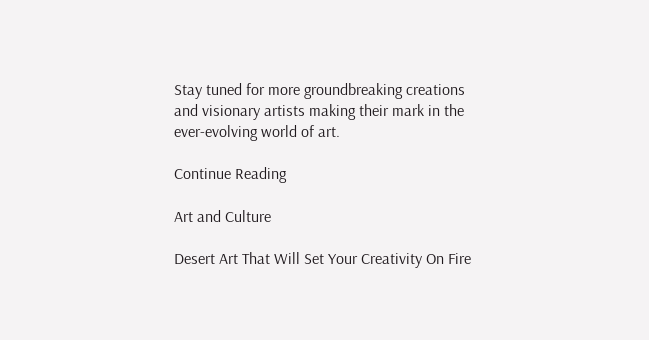Stay tuned for more groundbreaking creations and visionary artists making their mark in the ever-evolving world of art.

Continue Reading

Art and Culture

Desert Art That Will Set Your Creativity On Fire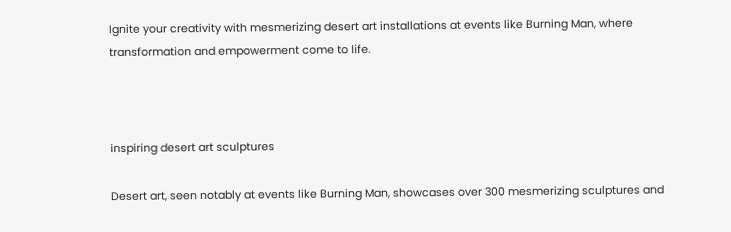Ignite your creativity with mesmerizing desert art installations at events like Burning Man, where transformation and empowerment come to life.



inspiring desert art sculptures

Desert art, seen notably at events like Burning Man, showcases over 300 mesmerizing sculptures and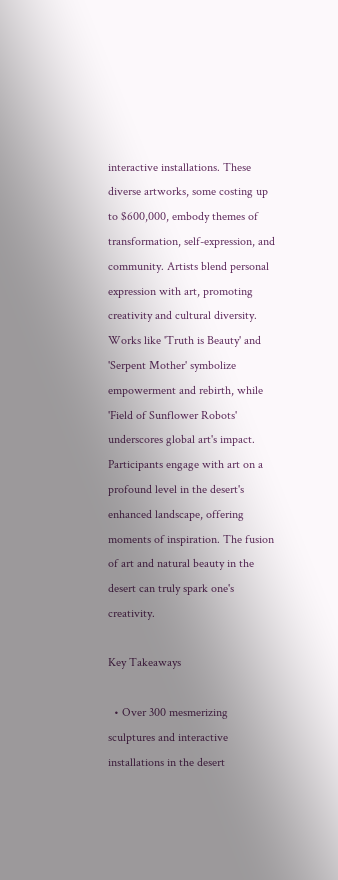interactive installations. These diverse artworks, some costing up to $600,000, embody themes of transformation, self-expression, and community. Artists blend personal expression with art, promoting creativity and cultural diversity. Works like 'Truth is Beauty' and 'Serpent Mother' symbolize empowerment and rebirth, while 'Field of Sunflower Robots' underscores global art's impact. Participants engage with art on a profound level in the desert's enhanced landscape, offering moments of inspiration. The fusion of art and natural beauty in the desert can truly spark one's creativity.

Key Takeaways

  • Over 300 mesmerizing sculptures and interactive installations in the desert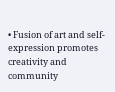• Fusion of art and self-expression promotes creativity and community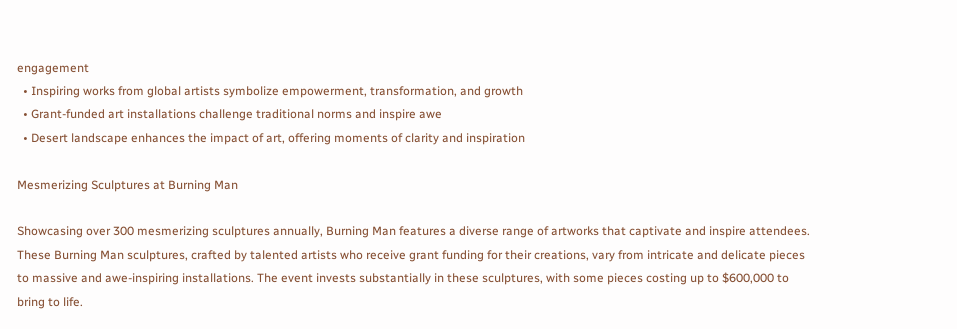engagement
  • Inspiring works from global artists symbolize empowerment, transformation, and growth
  • Grant-funded art installations challenge traditional norms and inspire awe
  • Desert landscape enhances the impact of art, offering moments of clarity and inspiration

Mesmerizing Sculptures at Burning Man

Showcasing over 300 mesmerizing sculptures annually, Burning Man features a diverse range of artworks that captivate and inspire attendees. These Burning Man sculptures, crafted by talented artists who receive grant funding for their creations, vary from intricate and delicate pieces to massive and awe-inspiring installations. The event invests substantially in these sculptures, with some pieces costing up to $600,000 to bring to life.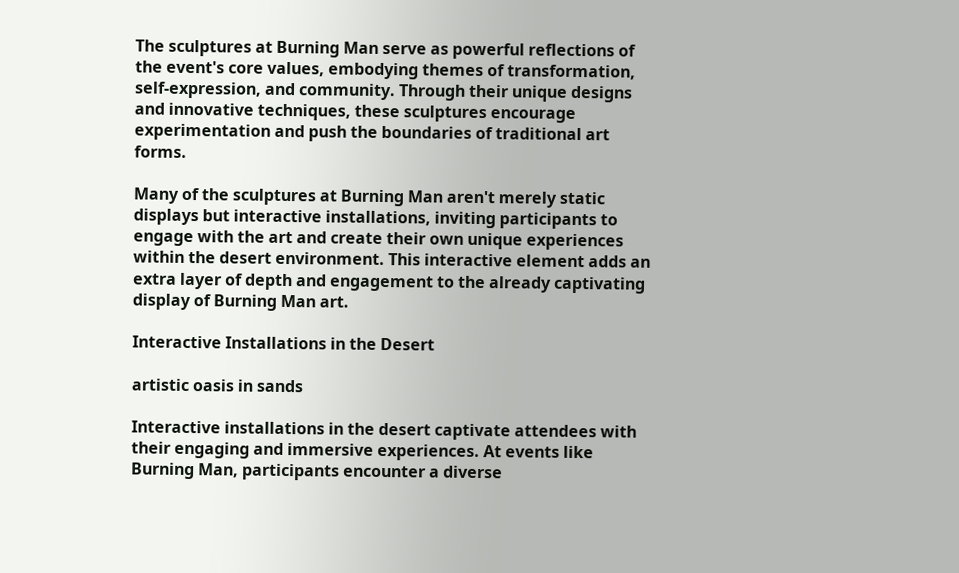The sculptures at Burning Man serve as powerful reflections of the event's core values, embodying themes of transformation, self-expression, and community. Through their unique designs and innovative techniques, these sculptures encourage experimentation and push the boundaries of traditional art forms.

Many of the sculptures at Burning Man aren't merely static displays but interactive installations, inviting participants to engage with the art and create their own unique experiences within the desert environment. This interactive element adds an extra layer of depth and engagement to the already captivating display of Burning Man art.

Interactive Installations in the Desert

artistic oasis in sands

Interactive installations in the desert captivate attendees with their engaging and immersive experiences. At events like Burning Man, participants encounter a diverse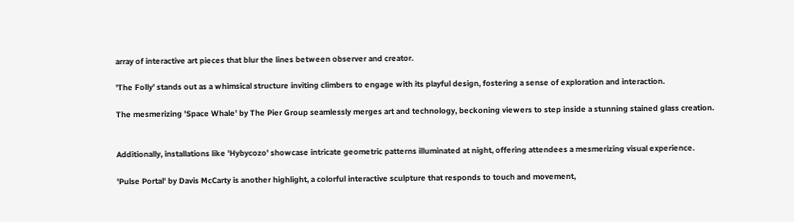array of interactive art pieces that blur the lines between observer and creator.

'The Folly' stands out as a whimsical structure inviting climbers to engage with its playful design, fostering a sense of exploration and interaction.

The mesmerizing 'Space Whale' by The Pier Group seamlessly merges art and technology, beckoning viewers to step inside a stunning stained glass creation.


Additionally, installations like 'Hybycozo' showcase intricate geometric patterns illuminated at night, offering attendees a mesmerizing visual experience.

'Pulse Portal' by Davis McCarty is another highlight, a colorful interactive sculpture that responds to touch and movement,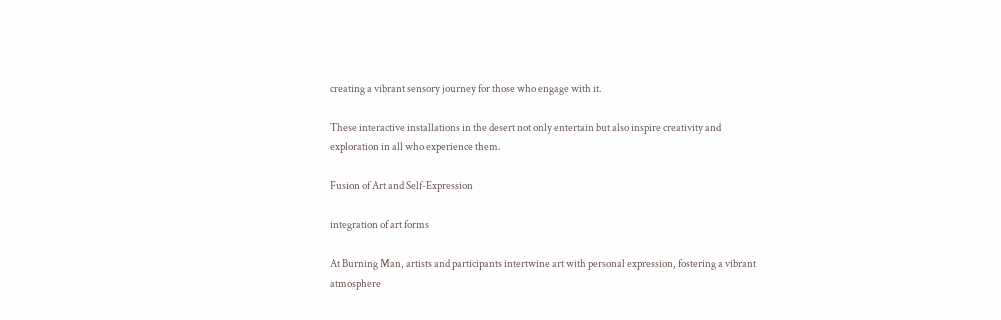creating a vibrant sensory journey for those who engage with it.

These interactive installations in the desert not only entertain but also inspire creativity and exploration in all who experience them.

Fusion of Art and Self-Expression

integration of art forms

At Burning Man, artists and participants intertwine art with personal expression, fostering a vibrant atmosphere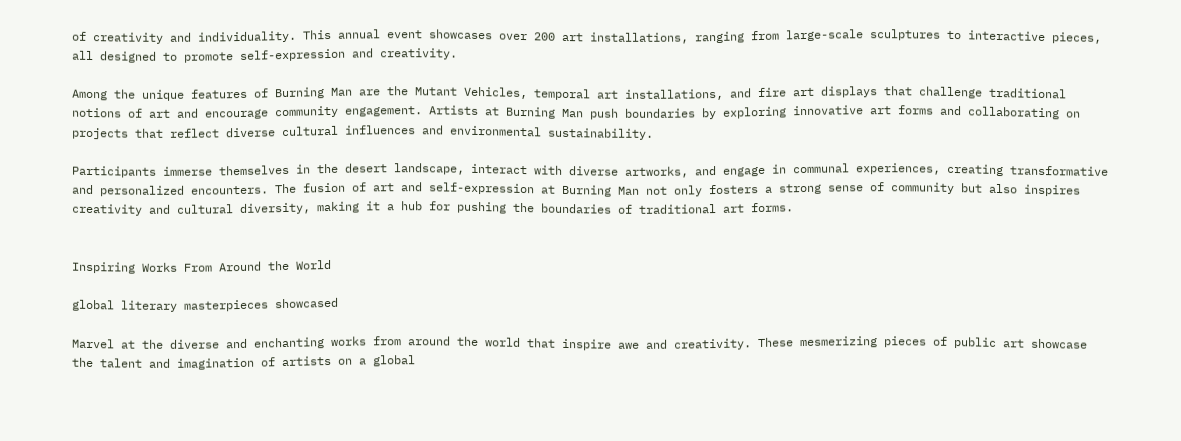of creativity and individuality. This annual event showcases over 200 art installations, ranging from large-scale sculptures to interactive pieces, all designed to promote self-expression and creativity.

Among the unique features of Burning Man are the Mutant Vehicles, temporal art installations, and fire art displays that challenge traditional notions of art and encourage community engagement. Artists at Burning Man push boundaries by exploring innovative art forms and collaborating on projects that reflect diverse cultural influences and environmental sustainability.

Participants immerse themselves in the desert landscape, interact with diverse artworks, and engage in communal experiences, creating transformative and personalized encounters. The fusion of art and self-expression at Burning Man not only fosters a strong sense of community but also inspires creativity and cultural diversity, making it a hub for pushing the boundaries of traditional art forms.


Inspiring Works From Around the World

global literary masterpieces showcased

Marvel at the diverse and enchanting works from around the world that inspire awe and creativity. These mesmerizing pieces of public art showcase the talent and imagination of artists on a global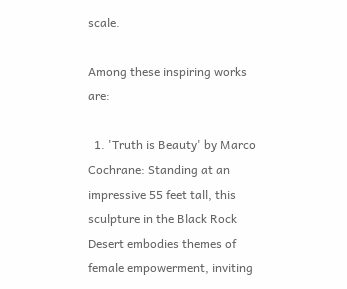scale.

Among these inspiring works are:

  1. 'Truth is Beauty' by Marco Cochrane: Standing at an impressive 55 feet tall, this sculpture in the Black Rock Desert embodies themes of female empowerment, inviting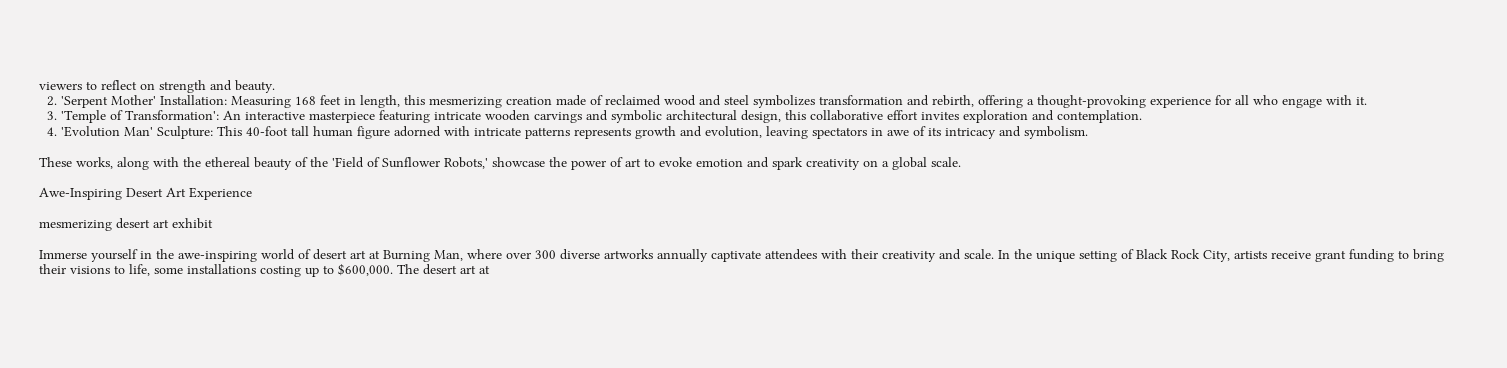viewers to reflect on strength and beauty.
  2. 'Serpent Mother' Installation: Measuring 168 feet in length, this mesmerizing creation made of reclaimed wood and steel symbolizes transformation and rebirth, offering a thought-provoking experience for all who engage with it.
  3. 'Temple of Transformation': An interactive masterpiece featuring intricate wooden carvings and symbolic architectural design, this collaborative effort invites exploration and contemplation.
  4. 'Evolution Man' Sculpture: This 40-foot tall human figure adorned with intricate patterns represents growth and evolution, leaving spectators in awe of its intricacy and symbolism.

These works, along with the ethereal beauty of the 'Field of Sunflower Robots,' showcase the power of art to evoke emotion and spark creativity on a global scale.

Awe-Inspiring Desert Art Experience

mesmerizing desert art exhibit

Immerse yourself in the awe-inspiring world of desert art at Burning Man, where over 300 diverse artworks annually captivate attendees with their creativity and scale. In the unique setting of Black Rock City, artists receive grant funding to bring their visions to life, some installations costing up to $600,000. The desert art at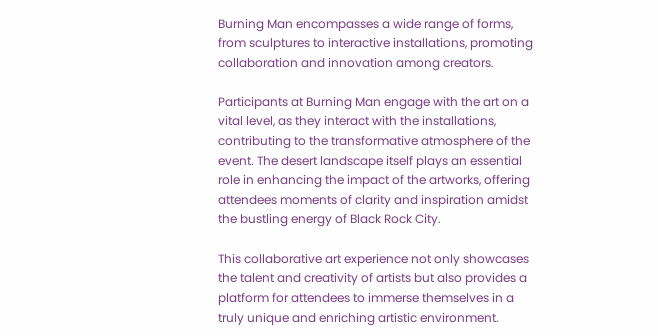Burning Man encompasses a wide range of forms, from sculptures to interactive installations, promoting collaboration and innovation among creators.

Participants at Burning Man engage with the art on a vital level, as they interact with the installations, contributing to the transformative atmosphere of the event. The desert landscape itself plays an essential role in enhancing the impact of the artworks, offering attendees moments of clarity and inspiration amidst the bustling energy of Black Rock City.

This collaborative art experience not only showcases the talent and creativity of artists but also provides a platform for attendees to immerse themselves in a truly unique and enriching artistic environment.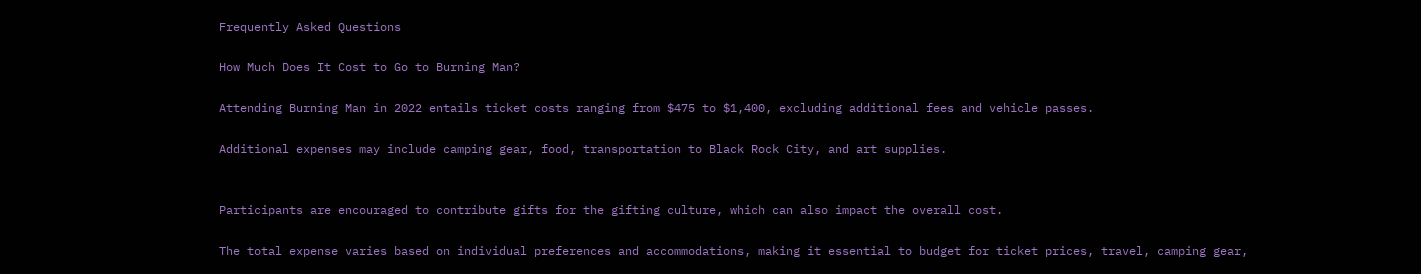Frequently Asked Questions

How Much Does It Cost to Go to Burning Man?

Attending Burning Man in 2022 entails ticket costs ranging from $475 to $1,400, excluding additional fees and vehicle passes.

Additional expenses may include camping gear, food, transportation to Black Rock City, and art supplies.


Participants are encouraged to contribute gifts for the gifting culture, which can also impact the overall cost.

The total expense varies based on individual preferences and accommodations, making it essential to budget for ticket prices, travel, camping gear,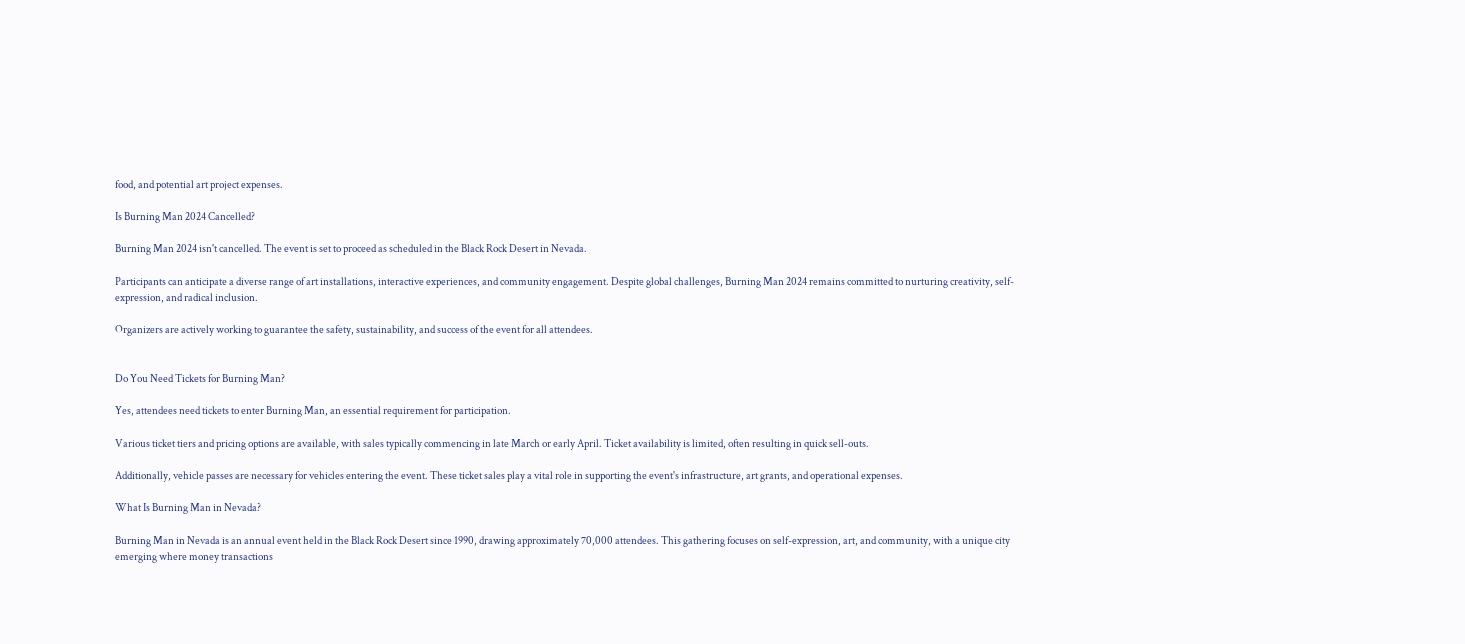food, and potential art project expenses.

Is Burning Man 2024 Cancelled?

Burning Man 2024 isn't cancelled. The event is set to proceed as scheduled in the Black Rock Desert in Nevada.

Participants can anticipate a diverse range of art installations, interactive experiences, and community engagement. Despite global challenges, Burning Man 2024 remains committed to nurturing creativity, self-expression, and radical inclusion.

Organizers are actively working to guarantee the safety, sustainability, and success of the event for all attendees.


Do You Need Tickets for Burning Man?

Yes, attendees need tickets to enter Burning Man, an essential requirement for participation.

Various ticket tiers and pricing options are available, with sales typically commencing in late March or early April. Ticket availability is limited, often resulting in quick sell-outs.

Additionally, vehicle passes are necessary for vehicles entering the event. These ticket sales play a vital role in supporting the event's infrastructure, art grants, and operational expenses.

What Is Burning Man in Nevada?

Burning Man in Nevada is an annual event held in the Black Rock Desert since 1990, drawing approximately 70,000 attendees. This gathering focuses on self-expression, art, and community, with a unique city emerging where money transactions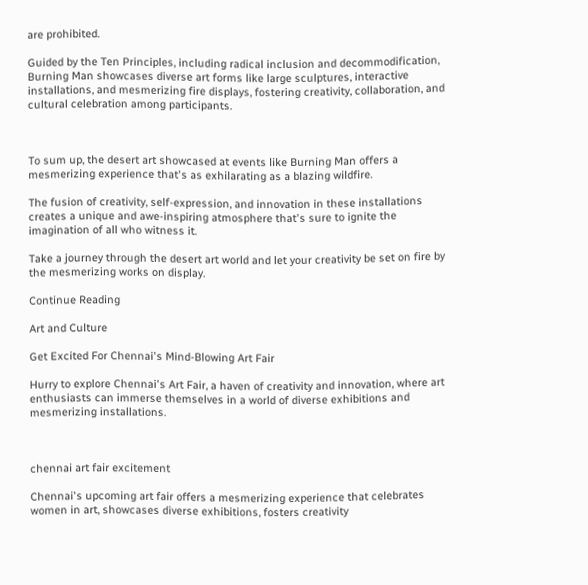are prohibited.

Guided by the Ten Principles, including radical inclusion and decommodification, Burning Man showcases diverse art forms like large sculptures, interactive installations, and mesmerizing fire displays, fostering creativity, collaboration, and cultural celebration among participants.



To sum up, the desert art showcased at events like Burning Man offers a mesmerizing experience that's as exhilarating as a blazing wildfire.

The fusion of creativity, self-expression, and innovation in these installations creates a unique and awe-inspiring atmosphere that's sure to ignite the imagination of all who witness it.

Take a journey through the desert art world and let your creativity be set on fire by the mesmerizing works on display.

Continue Reading

Art and Culture

Get Excited For Chennai's Mind-Blowing Art Fair

Hurry to explore Chennai's Art Fair, a haven of creativity and innovation, where art enthusiasts can immerse themselves in a world of diverse exhibitions and mesmerizing installations.



chennai art fair excitement

Chennai's upcoming art fair offers a mesmerizing experience that celebrates women in art, showcases diverse exhibitions, fosters creativity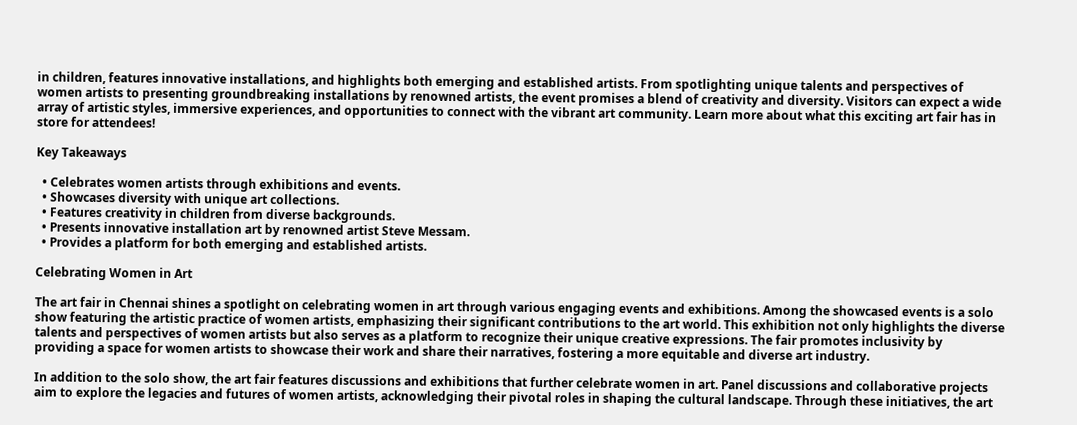in children, features innovative installations, and highlights both emerging and established artists. From spotlighting unique talents and perspectives of women artists to presenting groundbreaking installations by renowned artists, the event promises a blend of creativity and diversity. Visitors can expect a wide array of artistic styles, immersive experiences, and opportunities to connect with the vibrant art community. Learn more about what this exciting art fair has in store for attendees!

Key Takeaways

  • Celebrates women artists through exhibitions and events.
  • Showcases diversity with unique art collections.
  • Features creativity in children from diverse backgrounds.
  • Presents innovative installation art by renowned artist Steve Messam.
  • Provides a platform for both emerging and established artists.

Celebrating Women in Art

The art fair in Chennai shines a spotlight on celebrating women in art through various engaging events and exhibitions. Among the showcased events is a solo show featuring the artistic practice of women artists, emphasizing their significant contributions to the art world. This exhibition not only highlights the diverse talents and perspectives of women artists but also serves as a platform to recognize their unique creative expressions. The fair promotes inclusivity by providing a space for women artists to showcase their work and share their narratives, fostering a more equitable and diverse art industry.

In addition to the solo show, the art fair features discussions and exhibitions that further celebrate women in art. Panel discussions and collaborative projects aim to explore the legacies and futures of women artists, acknowledging their pivotal roles in shaping the cultural landscape. Through these initiatives, the art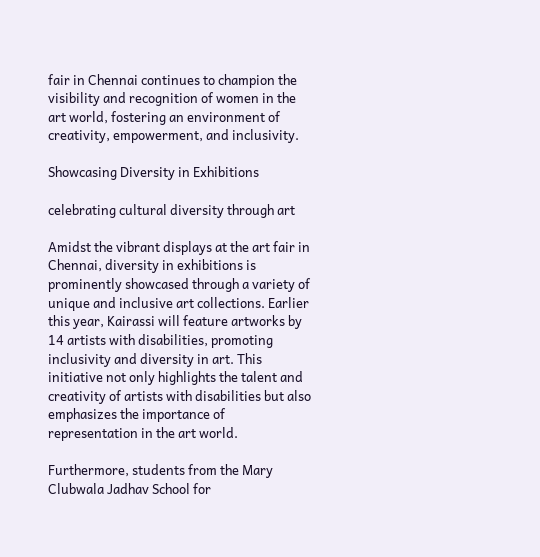fair in Chennai continues to champion the visibility and recognition of women in the art world, fostering an environment of creativity, empowerment, and inclusivity.

Showcasing Diversity in Exhibitions

celebrating cultural diversity through art

Amidst the vibrant displays at the art fair in Chennai, diversity in exhibitions is prominently showcased through a variety of unique and inclusive art collections. Earlier this year, Kairassi will feature artworks by 14 artists with disabilities, promoting inclusivity and diversity in art. This initiative not only highlights the talent and creativity of artists with disabilities but also emphasizes the importance of representation in the art world.

Furthermore, students from the Mary Clubwala Jadhav School for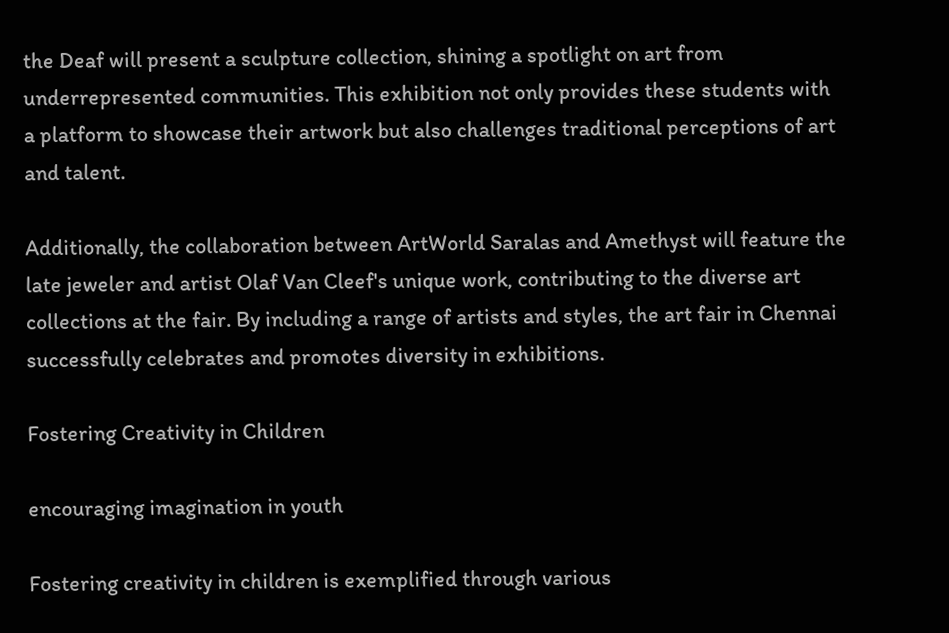the Deaf will present a sculpture collection, shining a spotlight on art from underrepresented communities. This exhibition not only provides these students with a platform to showcase their artwork but also challenges traditional perceptions of art and talent.

Additionally, the collaboration between ArtWorld Saralas and Amethyst will feature the late jeweler and artist Olaf Van Cleef's unique work, contributing to the diverse art collections at the fair. By including a range of artists and styles, the art fair in Chennai successfully celebrates and promotes diversity in exhibitions.

Fostering Creativity in Children

encouraging imagination in youth

Fostering creativity in children is exemplified through various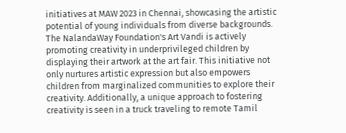initiatives at MAW 2023 in Chennai, showcasing the artistic potential of young individuals from diverse backgrounds. The NalandaWay Foundation's Art Vandi is actively promoting creativity in underprivileged children by displaying their artwork at the art fair. This initiative not only nurtures artistic expression but also empowers children from marginalized communities to explore their creativity. Additionally, a unique approach to fostering creativity is seen in a truck traveling to remote Tamil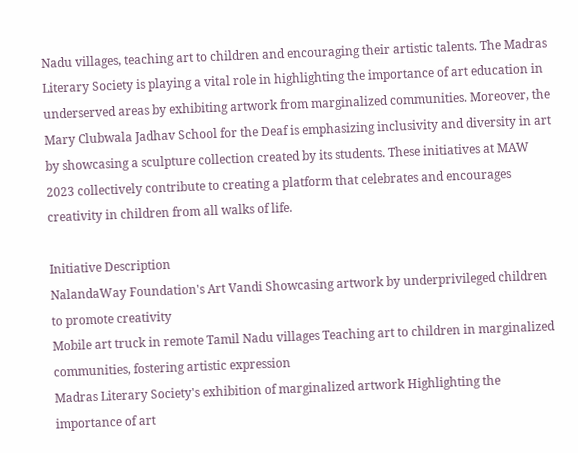Nadu villages, teaching art to children and encouraging their artistic talents. The Madras Literary Society is playing a vital role in highlighting the importance of art education in underserved areas by exhibiting artwork from marginalized communities. Moreover, the Mary Clubwala Jadhav School for the Deaf is emphasizing inclusivity and diversity in art by showcasing a sculpture collection created by its students. These initiatives at MAW 2023 collectively contribute to creating a platform that celebrates and encourages creativity in children from all walks of life.

Initiative Description
NalandaWay Foundation's Art Vandi Showcasing artwork by underprivileged children to promote creativity
Mobile art truck in remote Tamil Nadu villages Teaching art to children in marginalized communities, fostering artistic expression
Madras Literary Society's exhibition of marginalized artwork Highlighting the importance of art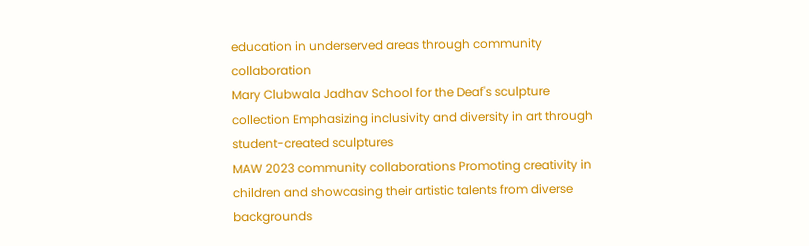education in underserved areas through community collaboration
Mary Clubwala Jadhav School for the Deaf's sculpture collection Emphasizing inclusivity and diversity in art through student-created sculptures
MAW 2023 community collaborations Promoting creativity in children and showcasing their artistic talents from diverse backgrounds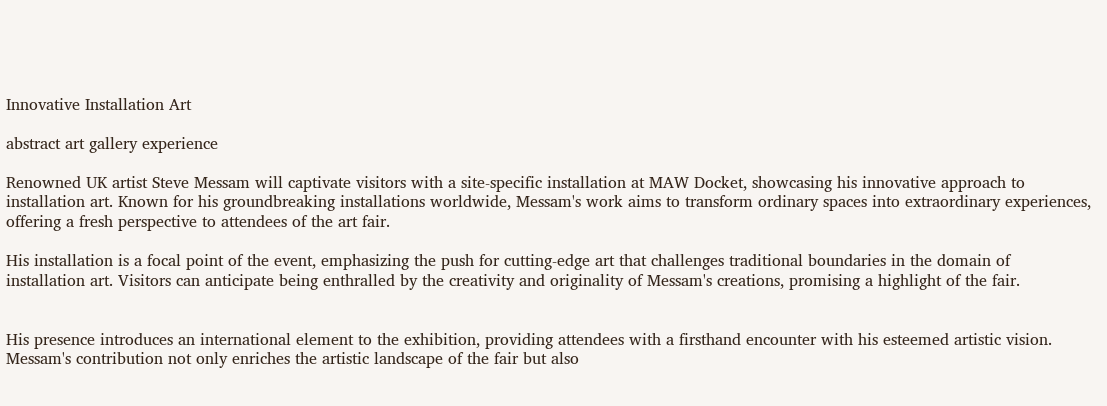Innovative Installation Art

abstract art gallery experience

Renowned UK artist Steve Messam will captivate visitors with a site-specific installation at MAW Docket, showcasing his innovative approach to installation art. Known for his groundbreaking installations worldwide, Messam's work aims to transform ordinary spaces into extraordinary experiences, offering a fresh perspective to attendees of the art fair.

His installation is a focal point of the event, emphasizing the push for cutting-edge art that challenges traditional boundaries in the domain of installation art. Visitors can anticipate being enthralled by the creativity and originality of Messam's creations, promising a highlight of the fair.


His presence introduces an international element to the exhibition, providing attendees with a firsthand encounter with his esteemed artistic vision. Messam's contribution not only enriches the artistic landscape of the fair but also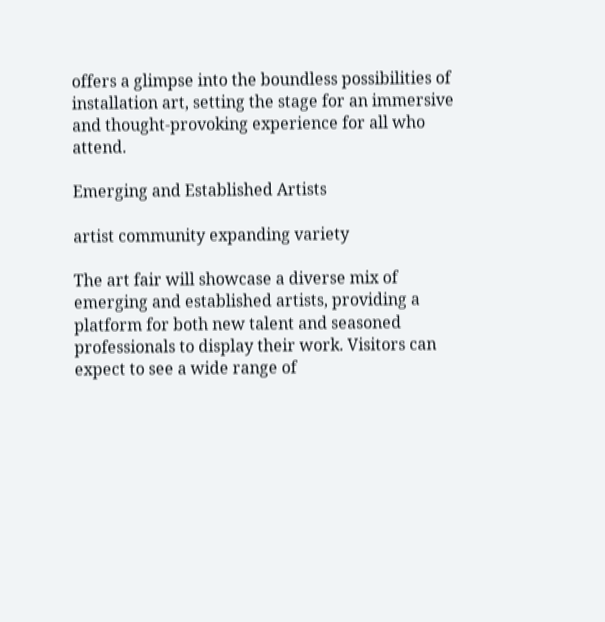offers a glimpse into the boundless possibilities of installation art, setting the stage for an immersive and thought-provoking experience for all who attend.

Emerging and Established Artists

artist community expanding variety

The art fair will showcase a diverse mix of emerging and established artists, providing a platform for both new talent and seasoned professionals to display their work. Visitors can expect to see a wide range of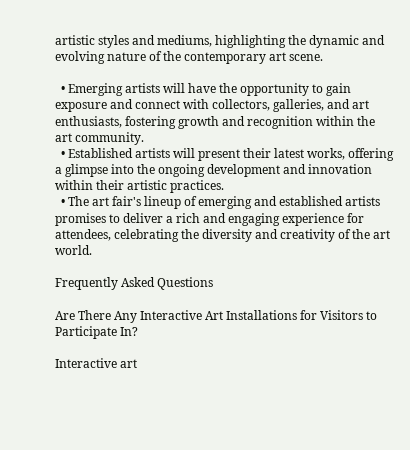artistic styles and mediums, highlighting the dynamic and evolving nature of the contemporary art scene.

  • Emerging artists will have the opportunity to gain exposure and connect with collectors, galleries, and art enthusiasts, fostering growth and recognition within the art community.
  • Established artists will present their latest works, offering a glimpse into the ongoing development and innovation within their artistic practices.
  • The art fair's lineup of emerging and established artists promises to deliver a rich and engaging experience for attendees, celebrating the diversity and creativity of the art world.

Frequently Asked Questions

Are There Any Interactive Art Installations for Visitors to Participate In?

Interactive art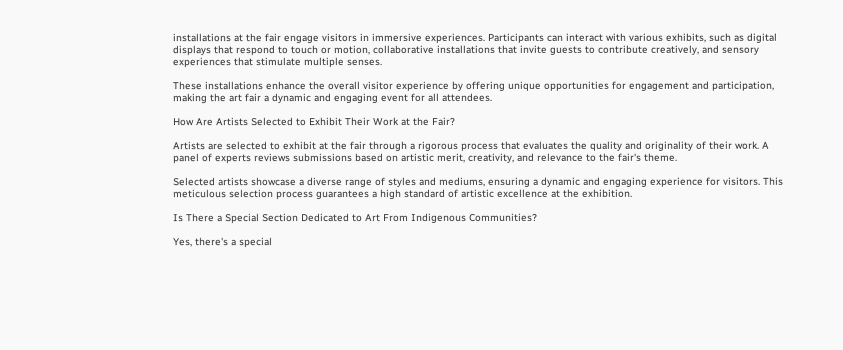installations at the fair engage visitors in immersive experiences. Participants can interact with various exhibits, such as digital displays that respond to touch or motion, collaborative installations that invite guests to contribute creatively, and sensory experiences that stimulate multiple senses.

These installations enhance the overall visitor experience by offering unique opportunities for engagement and participation, making the art fair a dynamic and engaging event for all attendees.

How Are Artists Selected to Exhibit Their Work at the Fair?

Artists are selected to exhibit at the fair through a rigorous process that evaluates the quality and originality of their work. A panel of experts reviews submissions based on artistic merit, creativity, and relevance to the fair's theme.

Selected artists showcase a diverse range of styles and mediums, ensuring a dynamic and engaging experience for visitors. This meticulous selection process guarantees a high standard of artistic excellence at the exhibition.

Is There a Special Section Dedicated to Art From Indigenous Communities?

Yes, there's a special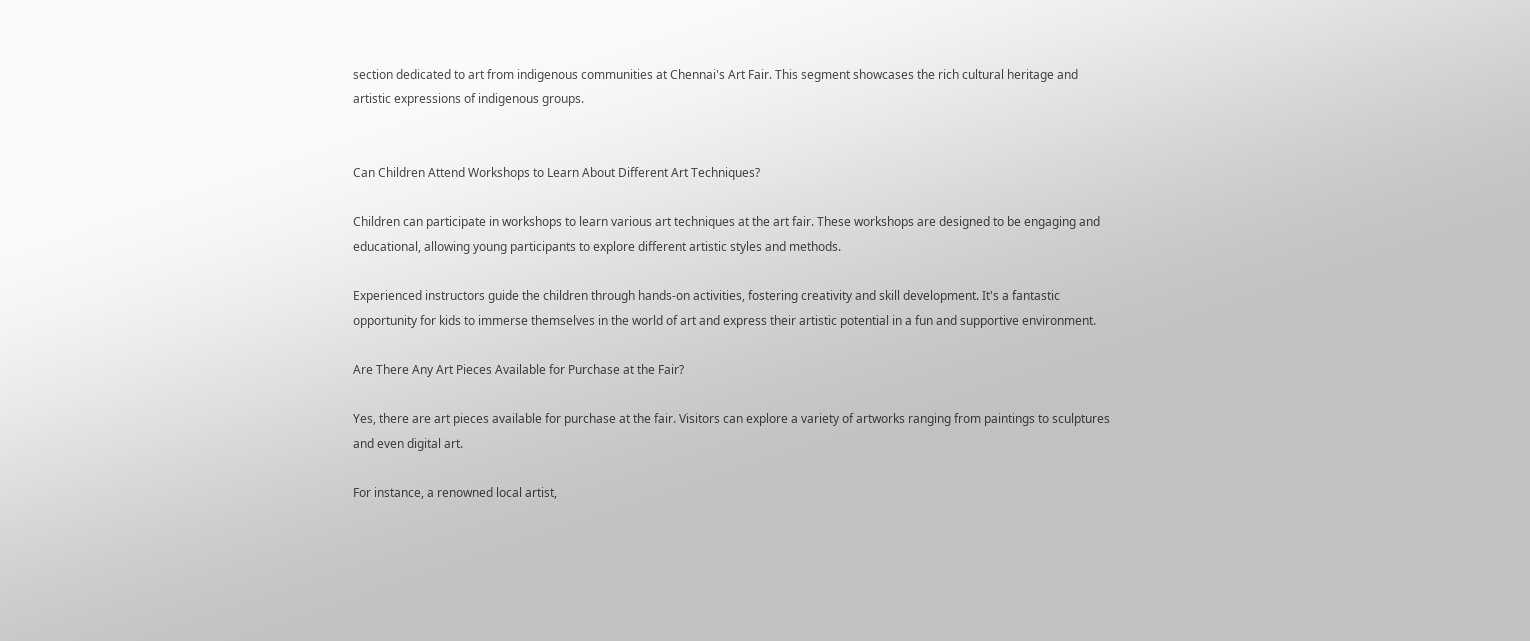section dedicated to art from indigenous communities at Chennai's Art Fair. This segment showcases the rich cultural heritage and artistic expressions of indigenous groups.


Can Children Attend Workshops to Learn About Different Art Techniques?

Children can participate in workshops to learn various art techniques at the art fair. These workshops are designed to be engaging and educational, allowing young participants to explore different artistic styles and methods.

Experienced instructors guide the children through hands-on activities, fostering creativity and skill development. It's a fantastic opportunity for kids to immerse themselves in the world of art and express their artistic potential in a fun and supportive environment.

Are There Any Art Pieces Available for Purchase at the Fair?

Yes, there are art pieces available for purchase at the fair. Visitors can explore a variety of artworks ranging from paintings to sculptures and even digital art.

For instance, a renowned local artist,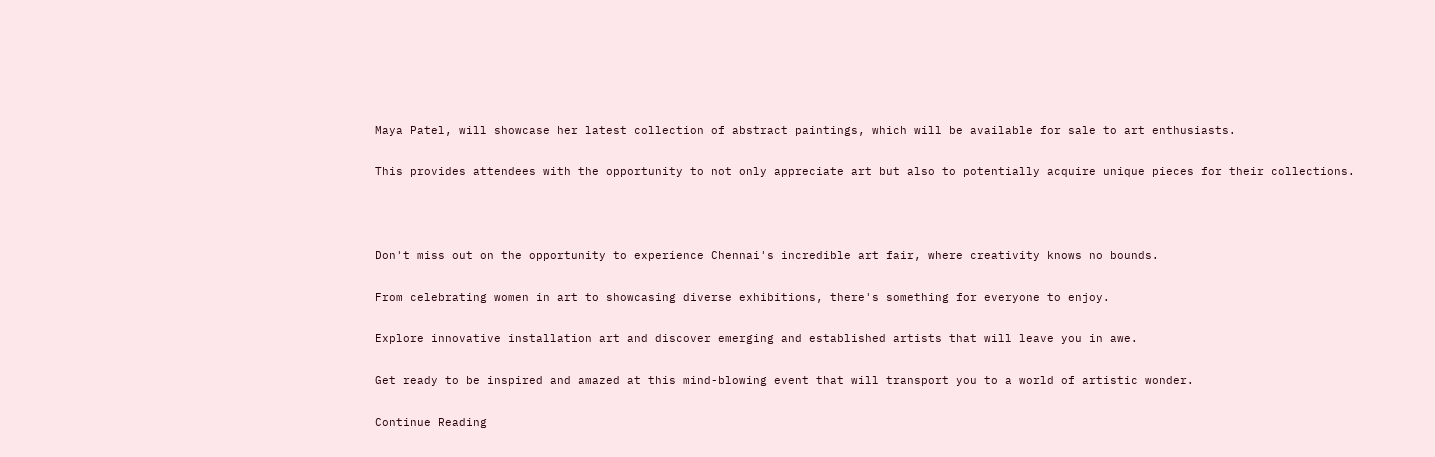Maya Patel, will showcase her latest collection of abstract paintings, which will be available for sale to art enthusiasts.

This provides attendees with the opportunity to not only appreciate art but also to potentially acquire unique pieces for their collections.



Don't miss out on the opportunity to experience Chennai's incredible art fair, where creativity knows no bounds.

From celebrating women in art to showcasing diverse exhibitions, there's something for everyone to enjoy.

Explore innovative installation art and discover emerging and established artists that will leave you in awe.

Get ready to be inspired and amazed at this mind-blowing event that will transport you to a world of artistic wonder.

Continue Reading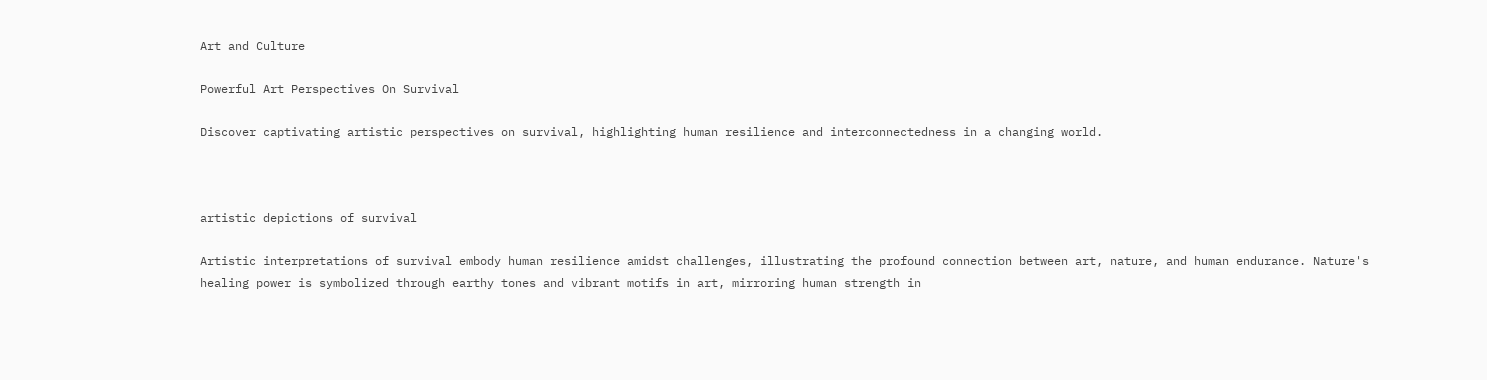Art and Culture

Powerful Art Perspectives On Survival

Discover captivating artistic perspectives on survival, highlighting human resilience and interconnectedness in a changing world.



artistic depictions of survival

Artistic interpretations of survival embody human resilience amidst challenges, illustrating the profound connection between art, nature, and human endurance. Nature's healing power is symbolized through earthy tones and vibrant motifs in art, mirroring human strength in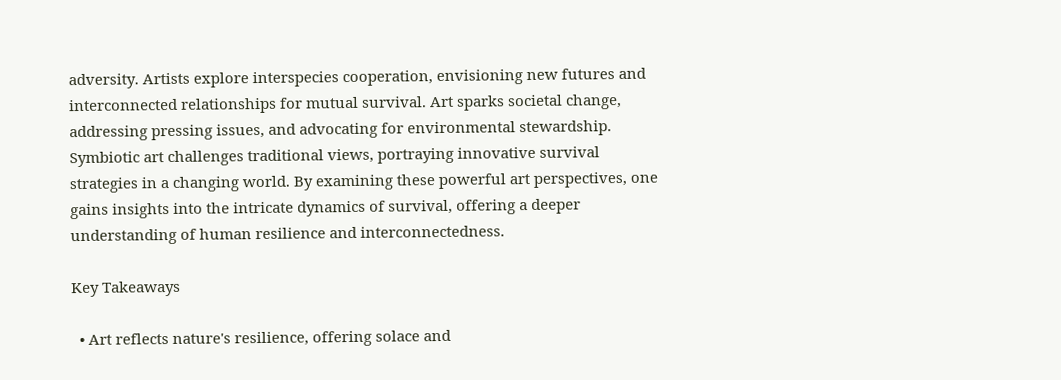adversity. Artists explore interspecies cooperation, envisioning new futures and interconnected relationships for mutual survival. Art sparks societal change, addressing pressing issues, and advocating for environmental stewardship. Symbiotic art challenges traditional views, portraying innovative survival strategies in a changing world. By examining these powerful art perspectives, one gains insights into the intricate dynamics of survival, offering a deeper understanding of human resilience and interconnectedness.

Key Takeaways

  • Art reflects nature's resilience, offering solace and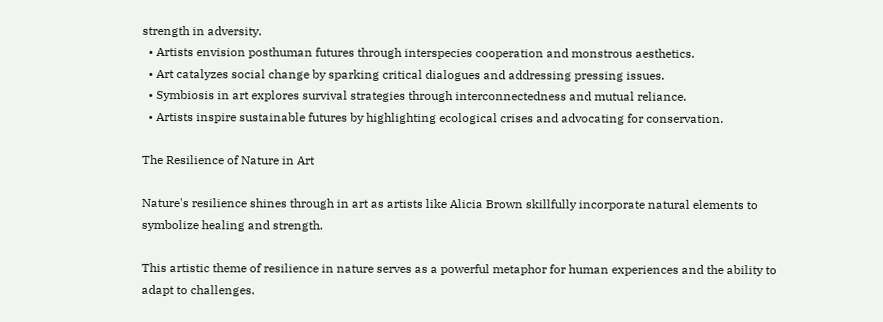strength in adversity.
  • Artists envision posthuman futures through interspecies cooperation and monstrous aesthetics.
  • Art catalyzes social change by sparking critical dialogues and addressing pressing issues.
  • Symbiosis in art explores survival strategies through interconnectedness and mutual reliance.
  • Artists inspire sustainable futures by highlighting ecological crises and advocating for conservation.

The Resilience of Nature in Art

Nature's resilience shines through in art as artists like Alicia Brown skillfully incorporate natural elements to symbolize healing and strength.

This artistic theme of resilience in nature serves as a powerful metaphor for human experiences and the ability to adapt to challenges.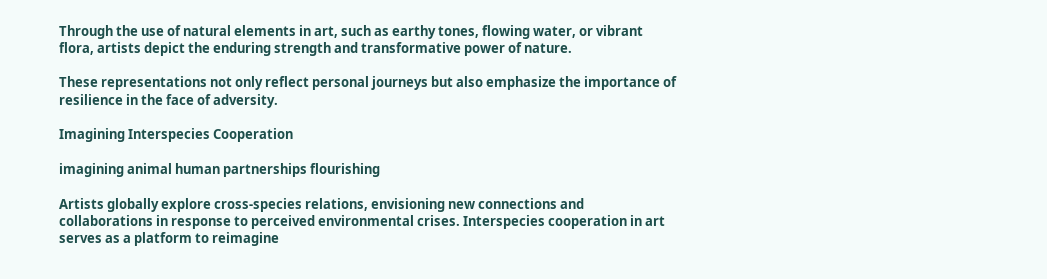Through the use of natural elements in art, such as earthy tones, flowing water, or vibrant flora, artists depict the enduring strength and transformative power of nature.

These representations not only reflect personal journeys but also emphasize the importance of resilience in the face of adversity.

Imagining Interspecies Cooperation

imagining animal human partnerships flourishing

Artists globally explore cross-species relations, envisioning new connections and collaborations in response to perceived environmental crises. Interspecies cooperation in art serves as a platform to reimagine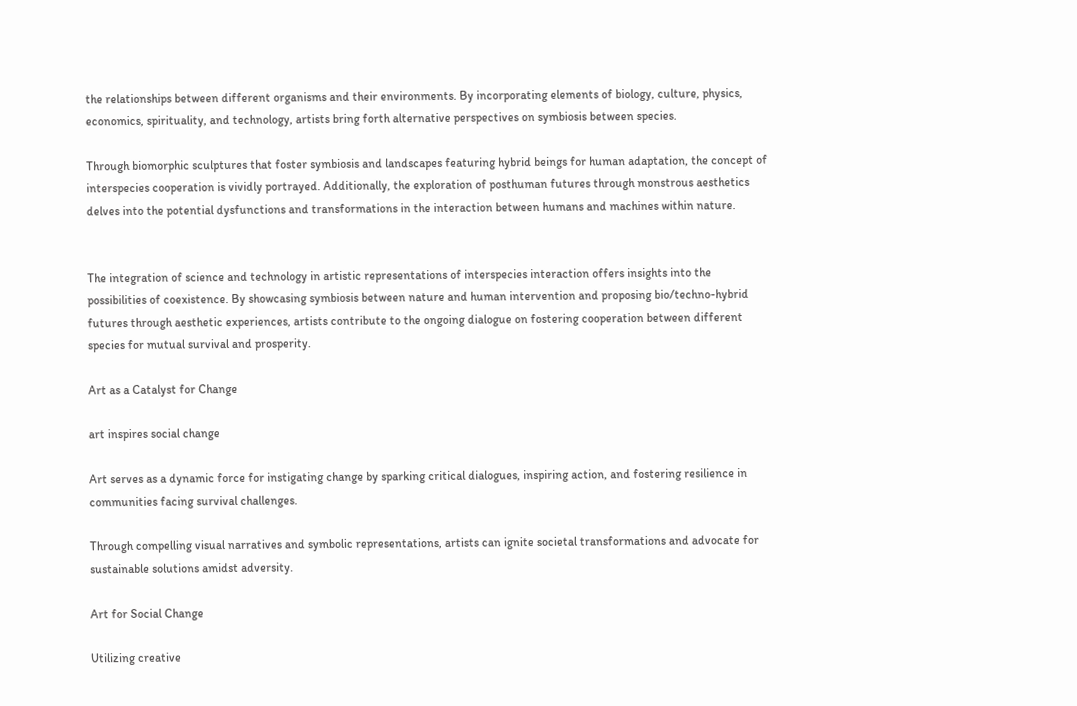the relationships between different organisms and their environments. By incorporating elements of biology, culture, physics, economics, spirituality, and technology, artists bring forth alternative perspectives on symbiosis between species.

Through biomorphic sculptures that foster symbiosis and landscapes featuring hybrid beings for human adaptation, the concept of interspecies cooperation is vividly portrayed. Additionally, the exploration of posthuman futures through monstrous aesthetics delves into the potential dysfunctions and transformations in the interaction between humans and machines within nature.


The integration of science and technology in artistic representations of interspecies interaction offers insights into the possibilities of coexistence. By showcasing symbiosis between nature and human intervention and proposing bio/techno-hybrid futures through aesthetic experiences, artists contribute to the ongoing dialogue on fostering cooperation between different species for mutual survival and prosperity.

Art as a Catalyst for Change

art inspires social change

Art serves as a dynamic force for instigating change by sparking critical dialogues, inspiring action, and fostering resilience in communities facing survival challenges.

Through compelling visual narratives and symbolic representations, artists can ignite societal transformations and advocate for sustainable solutions amidst adversity.

Art for Social Change

Utilizing creative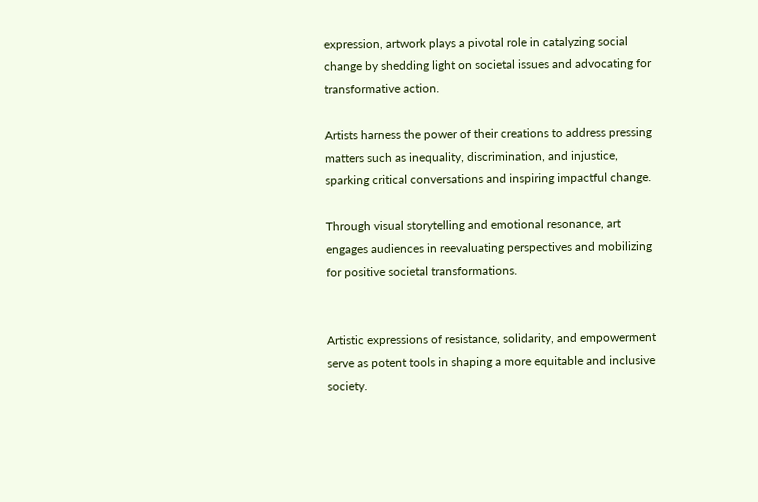expression, artwork plays a pivotal role in catalyzing social change by shedding light on societal issues and advocating for transformative action.

Artists harness the power of their creations to address pressing matters such as inequality, discrimination, and injustice, sparking critical conversations and inspiring impactful change.

Through visual storytelling and emotional resonance, art engages audiences in reevaluating perspectives and mobilizing for positive societal transformations.


Artistic expressions of resistance, solidarity, and empowerment serve as potent tools in shaping a more equitable and inclusive society.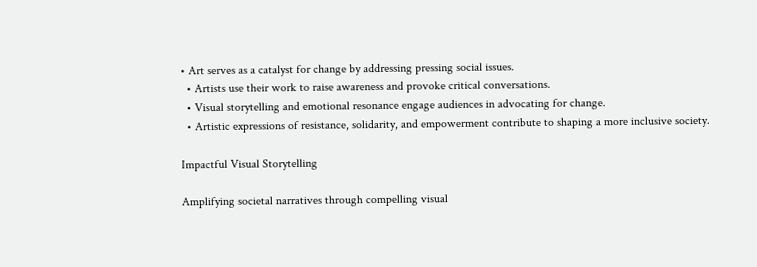• Art serves as a catalyst for change by addressing pressing social issues.
  • Artists use their work to raise awareness and provoke critical conversations.
  • Visual storytelling and emotional resonance engage audiences in advocating for change.
  • Artistic expressions of resistance, solidarity, and empowerment contribute to shaping a more inclusive society.

Impactful Visual Storytelling

Amplifying societal narratives through compelling visual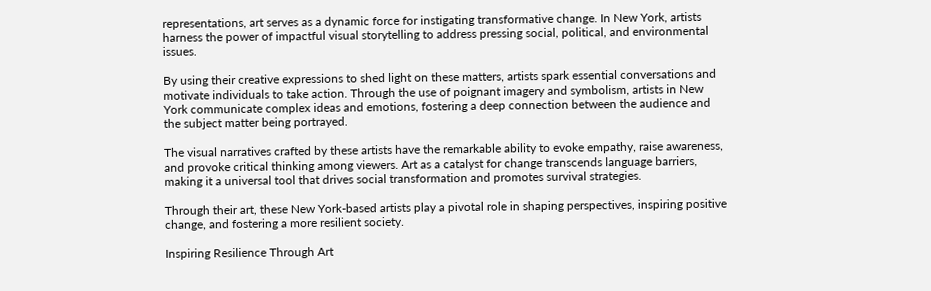representations, art serves as a dynamic force for instigating transformative change. In New York, artists harness the power of impactful visual storytelling to address pressing social, political, and environmental issues.

By using their creative expressions to shed light on these matters, artists spark essential conversations and motivate individuals to take action. Through the use of poignant imagery and symbolism, artists in New York communicate complex ideas and emotions, fostering a deep connection between the audience and the subject matter being portrayed.

The visual narratives crafted by these artists have the remarkable ability to evoke empathy, raise awareness, and provoke critical thinking among viewers. Art as a catalyst for change transcends language barriers, making it a universal tool that drives social transformation and promotes survival strategies.

Through their art, these New York-based artists play a pivotal role in shaping perspectives, inspiring positive change, and fostering a more resilient society.

Inspiring Resilience Through Art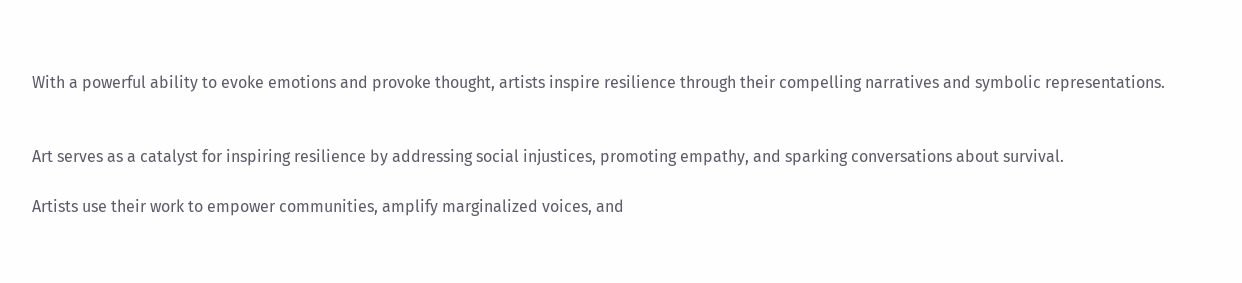With a powerful ability to evoke emotions and provoke thought, artists inspire resilience through their compelling narratives and symbolic representations.


Art serves as a catalyst for inspiring resilience by addressing social injustices, promoting empathy, and sparking conversations about survival.

Artists use their work to empower communities, amplify marginalized voices, and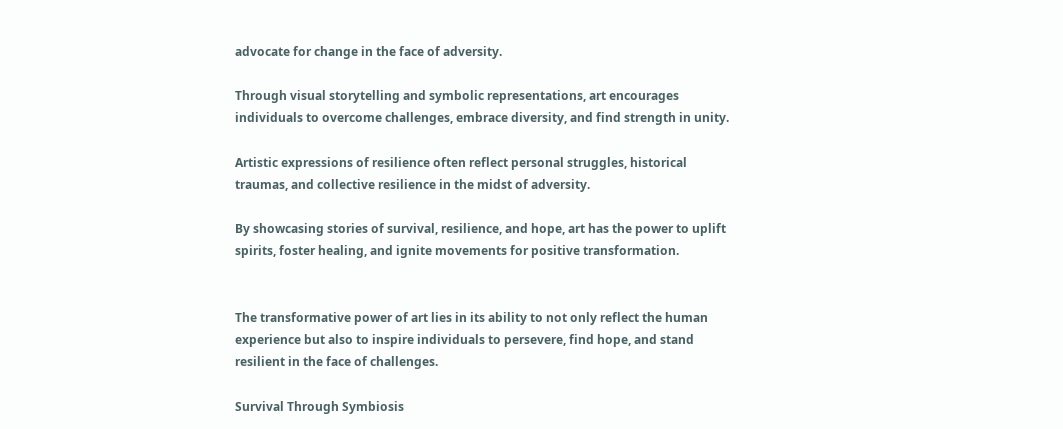advocate for change in the face of adversity.

Through visual storytelling and symbolic representations, art encourages individuals to overcome challenges, embrace diversity, and find strength in unity.

Artistic expressions of resilience often reflect personal struggles, historical traumas, and collective resilience in the midst of adversity.

By showcasing stories of survival, resilience, and hope, art has the power to uplift spirits, foster healing, and ignite movements for positive transformation.


The transformative power of art lies in its ability to not only reflect the human experience but also to inspire individuals to persevere, find hope, and stand resilient in the face of challenges.

Survival Through Symbiosis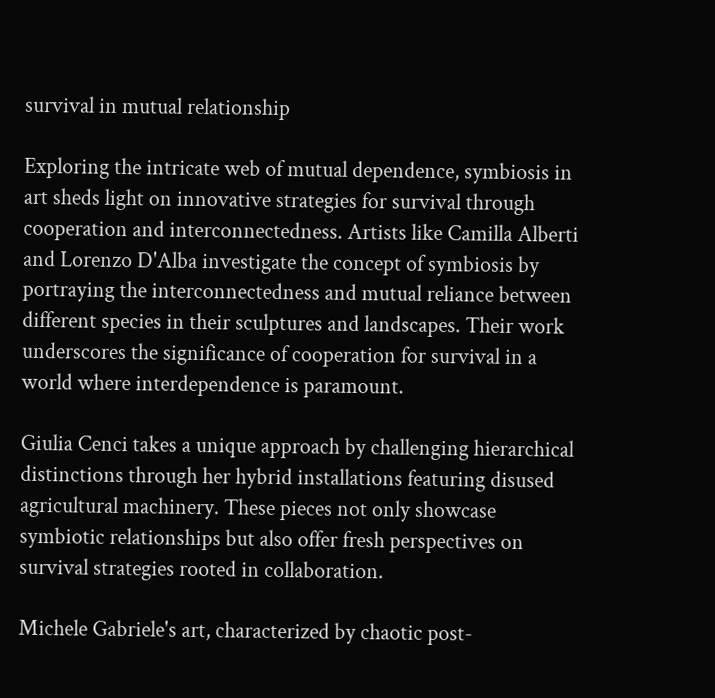survival in mutual relationship

Exploring the intricate web of mutual dependence, symbiosis in art sheds light on innovative strategies for survival through cooperation and interconnectedness. Artists like Camilla Alberti and Lorenzo D'Alba investigate the concept of symbiosis by portraying the interconnectedness and mutual reliance between different species in their sculptures and landscapes. Their work underscores the significance of cooperation for survival in a world where interdependence is paramount.

Giulia Cenci takes a unique approach by challenging hierarchical distinctions through her hybrid installations featuring disused agricultural machinery. These pieces not only showcase symbiotic relationships but also offer fresh perspectives on survival strategies rooted in collaboration.

Michele Gabriele's art, characterized by chaotic post-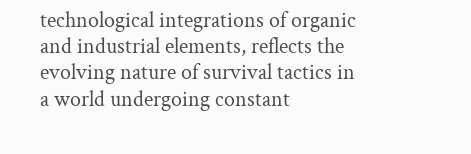technological integrations of organic and industrial elements, reflects the evolving nature of survival tactics in a world undergoing constant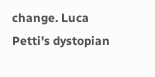change. Luca Petti's dystopian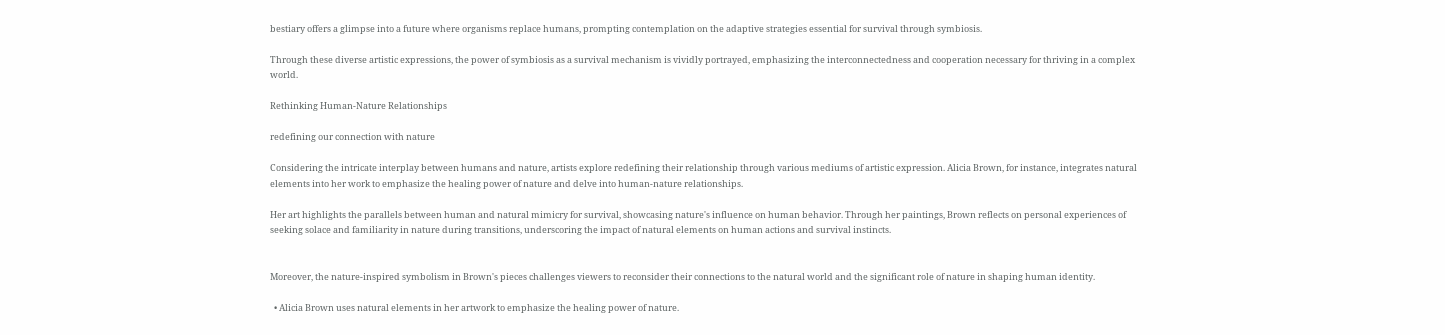bestiary offers a glimpse into a future where organisms replace humans, prompting contemplation on the adaptive strategies essential for survival through symbiosis.

Through these diverse artistic expressions, the power of symbiosis as a survival mechanism is vividly portrayed, emphasizing the interconnectedness and cooperation necessary for thriving in a complex world.

Rethinking Human-Nature Relationships

redefining our connection with nature

Considering the intricate interplay between humans and nature, artists explore redefining their relationship through various mediums of artistic expression. Alicia Brown, for instance, integrates natural elements into her work to emphasize the healing power of nature and delve into human-nature relationships.

Her art highlights the parallels between human and natural mimicry for survival, showcasing nature's influence on human behavior. Through her paintings, Brown reflects on personal experiences of seeking solace and familiarity in nature during transitions, underscoring the impact of natural elements on human actions and survival instincts.


Moreover, the nature-inspired symbolism in Brown's pieces challenges viewers to reconsider their connections to the natural world and the significant role of nature in shaping human identity.

  • Alicia Brown uses natural elements in her artwork to emphasize the healing power of nature.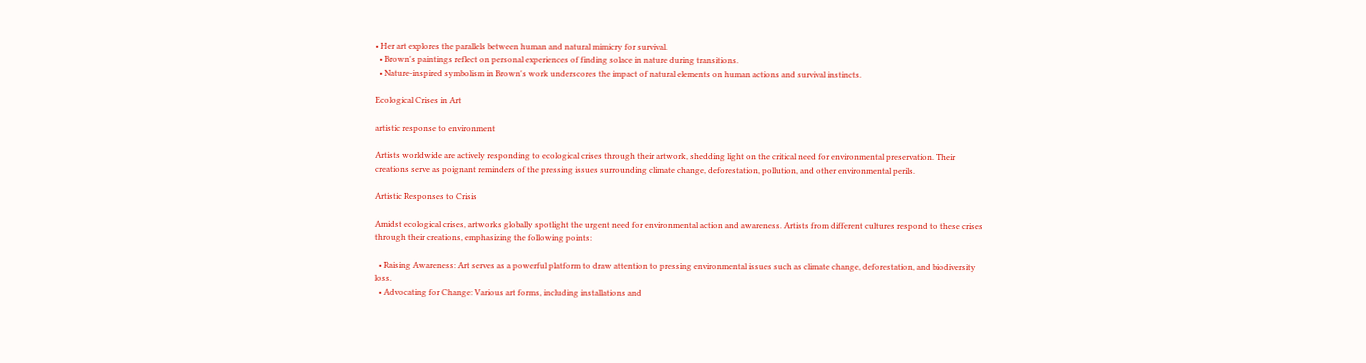• Her art explores the parallels between human and natural mimicry for survival.
  • Brown's paintings reflect on personal experiences of finding solace in nature during transitions.
  • Nature-inspired symbolism in Brown's work underscores the impact of natural elements on human actions and survival instincts.

Ecological Crises in Art

artistic response to environment

Artists worldwide are actively responding to ecological crises through their artwork, shedding light on the critical need for environmental preservation. Their creations serve as poignant reminders of the pressing issues surrounding climate change, deforestation, pollution, and other environmental perils.

Artistic Responses to Crisis

Amidst ecological crises, artworks globally spotlight the urgent need for environmental action and awareness. Artists from different cultures respond to these crises through their creations, emphasizing the following points:

  • Raising Awareness: Art serves as a powerful platform to draw attention to pressing environmental issues such as climate change, deforestation, and biodiversity loss.
  • Advocating for Change: Various art forms, including installations and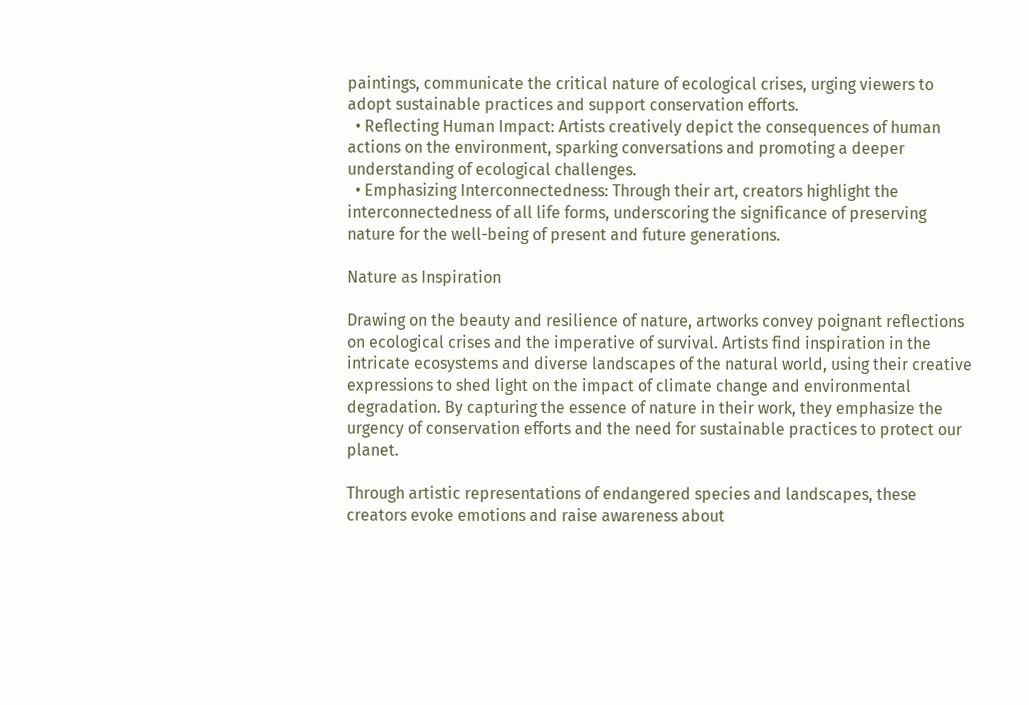paintings, communicate the critical nature of ecological crises, urging viewers to adopt sustainable practices and support conservation efforts.
  • Reflecting Human Impact: Artists creatively depict the consequences of human actions on the environment, sparking conversations and promoting a deeper understanding of ecological challenges.
  • Emphasizing Interconnectedness: Through their art, creators highlight the interconnectedness of all life forms, underscoring the significance of preserving nature for the well-being of present and future generations.

Nature as Inspiration

Drawing on the beauty and resilience of nature, artworks convey poignant reflections on ecological crises and the imperative of survival. Artists find inspiration in the intricate ecosystems and diverse landscapes of the natural world, using their creative expressions to shed light on the impact of climate change and environmental degradation. By capturing the essence of nature in their work, they emphasize the urgency of conservation efforts and the need for sustainable practices to protect our planet.

Through artistic representations of endangered species and landscapes, these creators evoke emotions and raise awareness about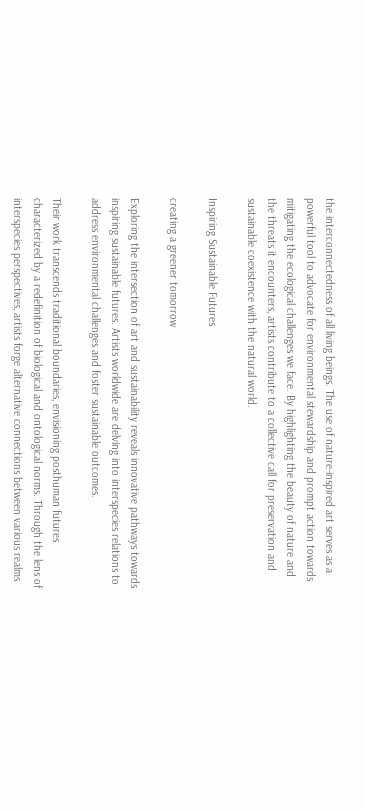the interconnectedness of all living beings. The use of nature-inspired art serves as a powerful tool to advocate for environmental stewardship and prompt action towards mitigating the ecological challenges we face. By highlighting the beauty of nature and the threats it encounters, artists contribute to a collective call for preservation and sustainable coexistence with the natural world.

Inspiring Sustainable Futures

creating a greener tomorrow

Exploring the intersection of art and sustainability reveals innovative pathways towards inspiring sustainable futures. Artists worldwide are delving into interspecies relations to address environmental challenges and foster sustainable outcomes.

Their work transcends traditional boundaries, envisioning posthuman futures characterized by a redefinition of biological and ontological norms. Through the lens of interspecies perspectives, artists forge alternative connections between various realms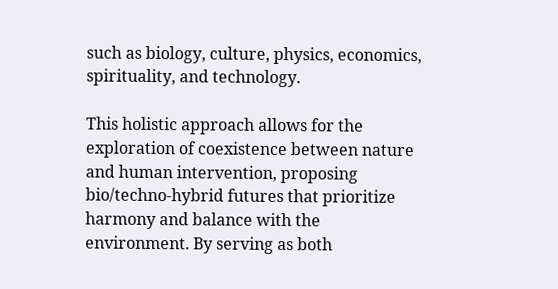such as biology, culture, physics, economics, spirituality, and technology.

This holistic approach allows for the exploration of coexistence between nature and human intervention, proposing bio/techno-hybrid futures that prioritize harmony and balance with the environment. By serving as both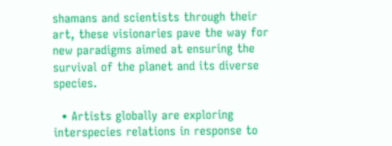shamans and scientists through their art, these visionaries pave the way for new paradigms aimed at ensuring the survival of the planet and its diverse species.

  • Artists globally are exploring interspecies relations in response to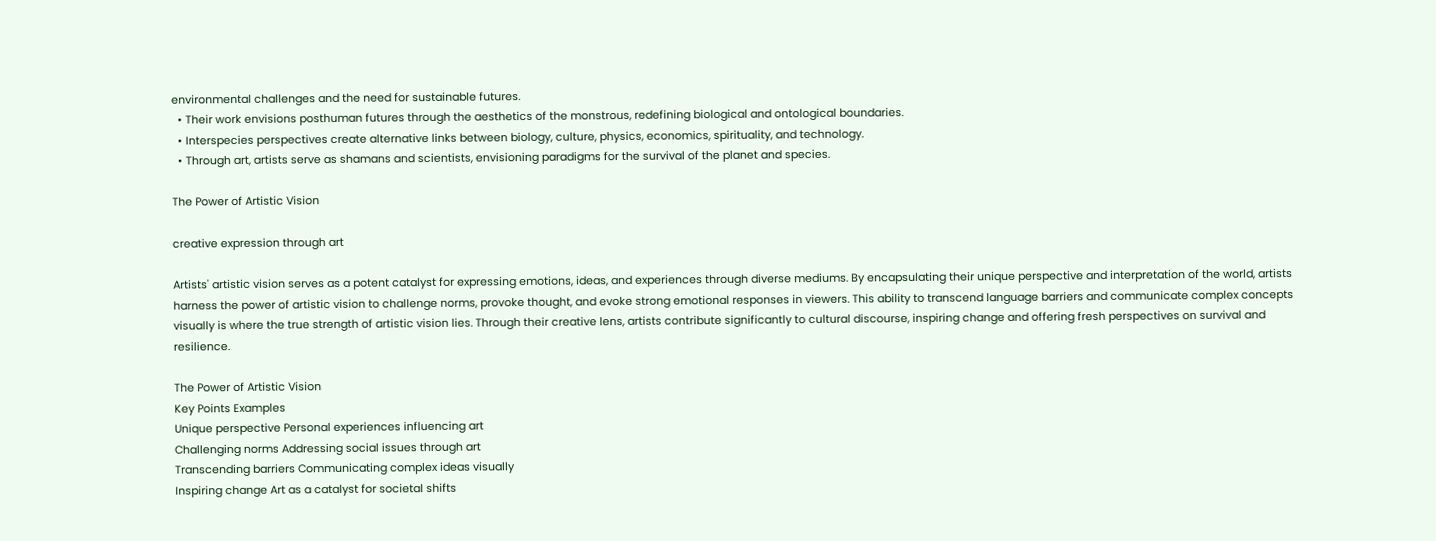environmental challenges and the need for sustainable futures.
  • Their work envisions posthuman futures through the aesthetics of the monstrous, redefining biological and ontological boundaries.
  • Interspecies perspectives create alternative links between biology, culture, physics, economics, spirituality, and technology.
  • Through art, artists serve as shamans and scientists, envisioning paradigms for the survival of the planet and species.

The Power of Artistic Vision

creative expression through art

Artists' artistic vision serves as a potent catalyst for expressing emotions, ideas, and experiences through diverse mediums. By encapsulating their unique perspective and interpretation of the world, artists harness the power of artistic vision to challenge norms, provoke thought, and evoke strong emotional responses in viewers. This ability to transcend language barriers and communicate complex concepts visually is where the true strength of artistic vision lies. Through their creative lens, artists contribute significantly to cultural discourse, inspiring change and offering fresh perspectives on survival and resilience.

The Power of Artistic Vision
Key Points Examples
Unique perspective Personal experiences influencing art
Challenging norms Addressing social issues through art
Transcending barriers Communicating complex ideas visually
Inspiring change Art as a catalyst for societal shifts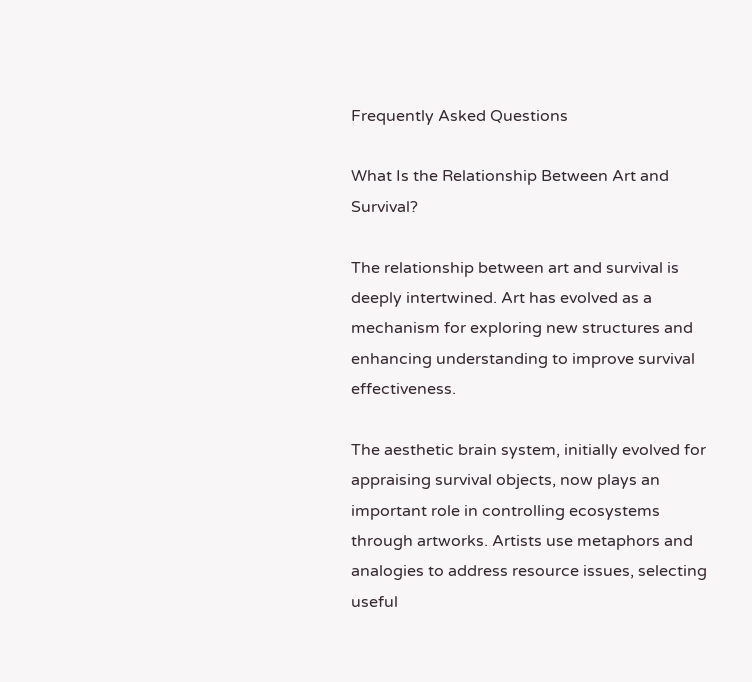Frequently Asked Questions

What Is the Relationship Between Art and Survival?

The relationship between art and survival is deeply intertwined. Art has evolved as a mechanism for exploring new structures and enhancing understanding to improve survival effectiveness.

The aesthetic brain system, initially evolved for appraising survival objects, now plays an important role in controlling ecosystems through artworks. Artists use metaphors and analogies to address resource issues, selecting useful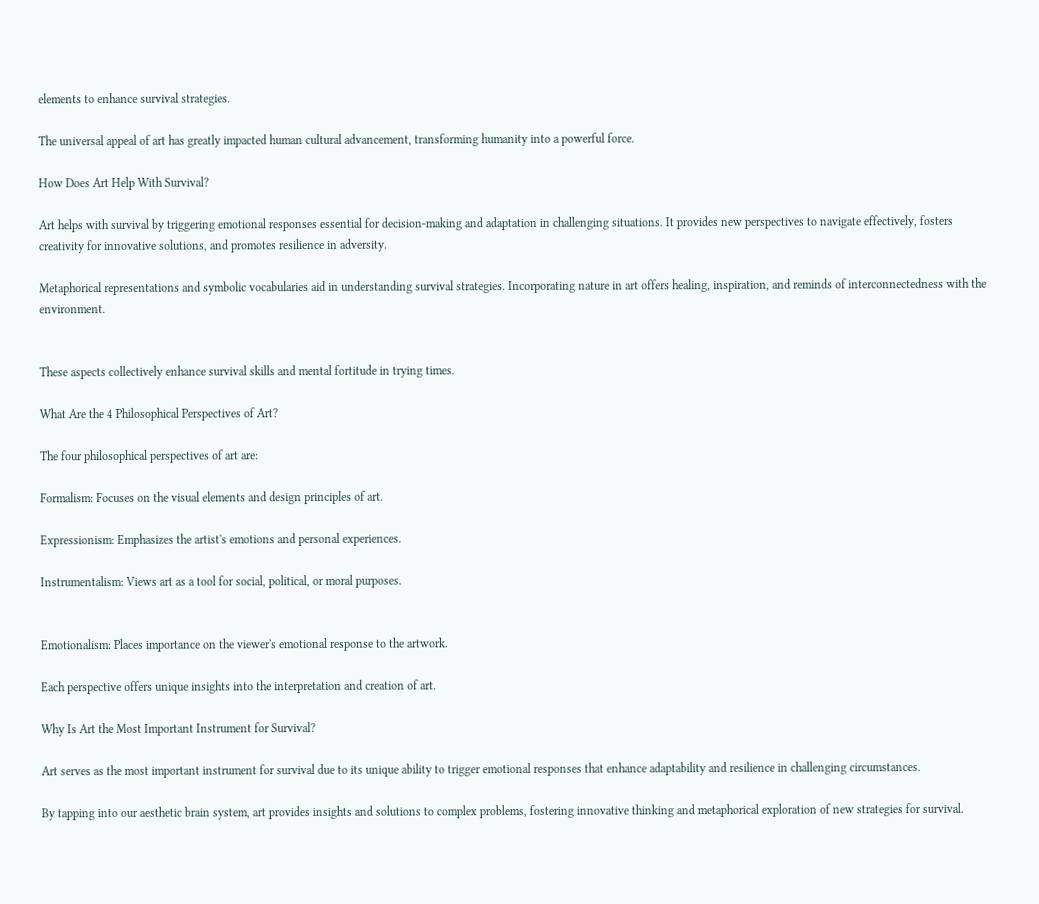elements to enhance survival strategies.

The universal appeal of art has greatly impacted human cultural advancement, transforming humanity into a powerful force.

How Does Art Help With Survival?

Art helps with survival by triggering emotional responses essential for decision-making and adaptation in challenging situations. It provides new perspectives to navigate effectively, fosters creativity for innovative solutions, and promotes resilience in adversity.

Metaphorical representations and symbolic vocabularies aid in understanding survival strategies. Incorporating nature in art offers healing, inspiration, and reminds of interconnectedness with the environment.


These aspects collectively enhance survival skills and mental fortitude in trying times.

What Are the 4 Philosophical Perspectives of Art?

The four philosophical perspectives of art are:

Formalism: Focuses on the visual elements and design principles of art.

Expressionism: Emphasizes the artist's emotions and personal experiences.

Instrumentalism: Views art as a tool for social, political, or moral purposes.


Emotionalism: Places importance on the viewer's emotional response to the artwork.

Each perspective offers unique insights into the interpretation and creation of art.

Why Is Art the Most Important Instrument for Survival?

Art serves as the most important instrument for survival due to its unique ability to trigger emotional responses that enhance adaptability and resilience in challenging circumstances.

By tapping into our aesthetic brain system, art provides insights and solutions to complex problems, fostering innovative thinking and metaphorical exploration of new strategies for survival.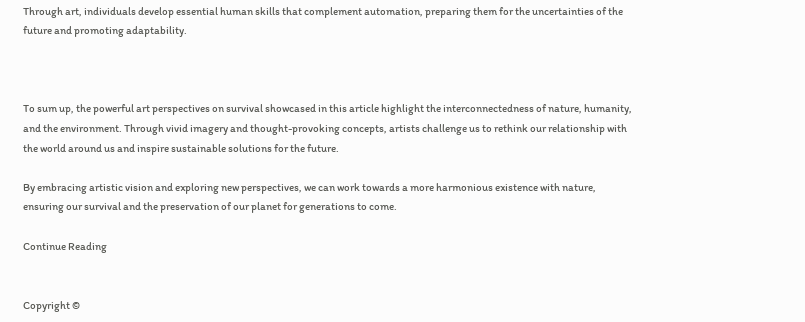Through art, individuals develop essential human skills that complement automation, preparing them for the uncertainties of the future and promoting adaptability.



To sum up, the powerful art perspectives on survival showcased in this article highlight the interconnectedness of nature, humanity, and the environment. Through vivid imagery and thought-provoking concepts, artists challenge us to rethink our relationship with the world around us and inspire sustainable solutions for the future.

By embracing artistic vision and exploring new perspectives, we can work towards a more harmonious existence with nature, ensuring our survival and the preservation of our planet for generations to come.

Continue Reading


Copyright ©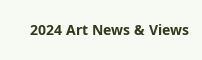2024 Art News & Views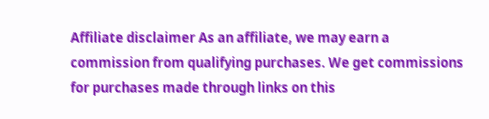Affiliate disclaimer As an affiliate, we may earn a commission from qualifying purchases. We get commissions for purchases made through links on this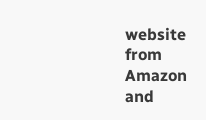website from Amazon and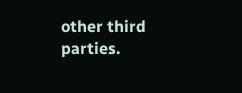other third parties.